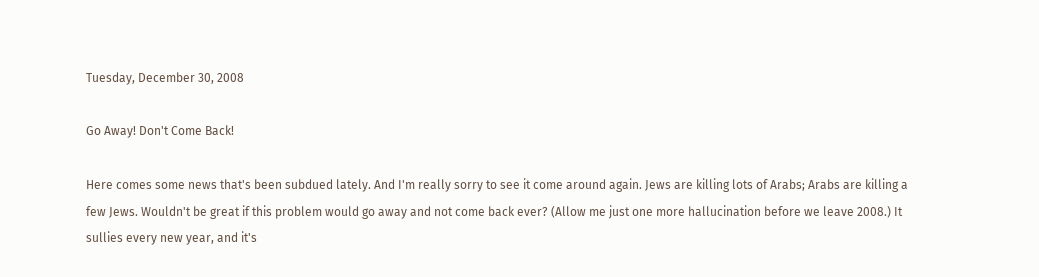Tuesday, December 30, 2008

Go Away! Don't Come Back!

Here comes some news that's been subdued lately. And I'm really sorry to see it come around again. Jews are killing lots of Arabs; Arabs are killing a few Jews. Wouldn't be great if this problem would go away and not come back ever? (Allow me just one more hallucination before we leave 2008.) It sullies every new year, and it's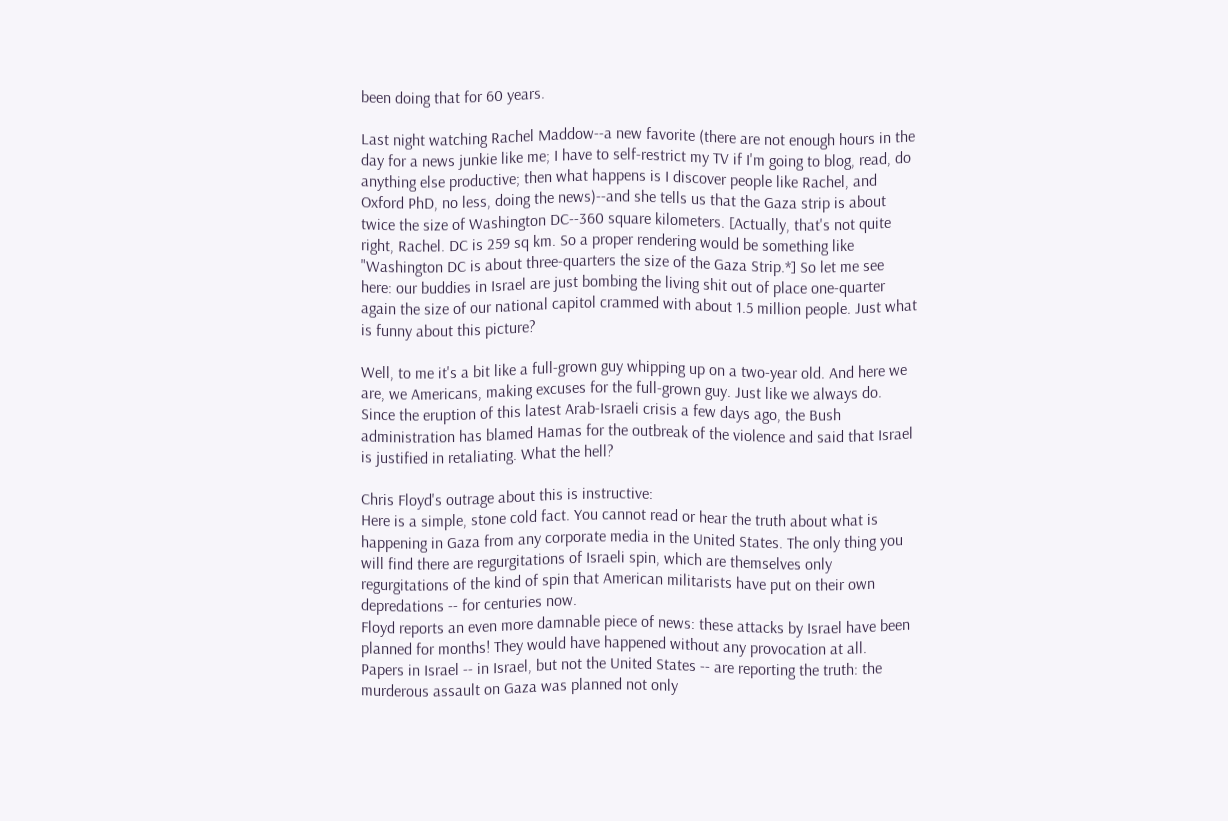been doing that for 60 years.

Last night watching Rachel Maddow--a new favorite (there are not enough hours in the day for a news junkie like me; I have to self-restrict my TV if I'm going to blog, read, do anything else productive; then what happens is I discover people like Rachel, and Oxford PhD, no less, doing the news)--and she tells us that the Gaza strip is about twice the size of Washington DC--360 square kilometers. [Actually, that's not quite right, Rachel. DC is 259 sq km. So a proper rendering would be something like "Washington DC is about three-quarters the size of the Gaza Strip.*] So let me see here: our buddies in Israel are just bombing the living shit out of place one-quarter again the size of our national capitol crammed with about 1.5 million people. Just what is funny about this picture?

Well, to me it's a bit like a full-grown guy whipping up on a two-year old. And here we are, we Americans, making excuses for the full-grown guy. Just like we always do. Since the eruption of this latest Arab-Israeli crisis a few days ago, the Bush administration has blamed Hamas for the outbreak of the violence and said that Israel is justified in retaliating. What the hell?

Chris Floyd's outrage about this is instructive:
Here is a simple, stone cold fact. You cannot read or hear the truth about what is happening in Gaza from any corporate media in the United States. The only thing you will find there are regurgitations of Israeli spin, which are themselves only regurgitations of the kind of spin that American militarists have put on their own depredations -- for centuries now.
Floyd reports an even more damnable piece of news: these attacks by Israel have been planned for months! They would have happened without any provocation at all.
Papers in Israel -- in Israel, but not the United States -- are reporting the truth: the murderous assault on Gaza was planned not only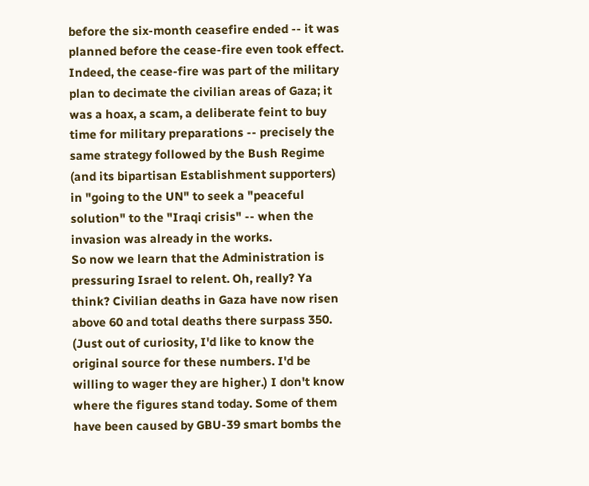before the six-month ceasefire ended -- it was planned before the cease-fire even took effect. Indeed, the cease-fire was part of the military plan to decimate the civilian areas of Gaza; it was a hoax, a scam, a deliberate feint to buy time for military preparations -- precisely the same strategy followed by the Bush Regime (and its bipartisan Establishment supporters) in "going to the UN" to seek a "peaceful solution" to the "Iraqi crisis" -- when the invasion was already in the works.
So now we learn that the Administration is pressuring Israel to relent. Oh, really? Ya think? Civilian deaths in Gaza have now risen above 60 and total deaths there surpass 350. (Just out of curiosity, I'd like to know the original source for these numbers. I'd be willing to wager they are higher.) I don't know where the figures stand today. Some of them have been caused by GBU-39 smart bombs the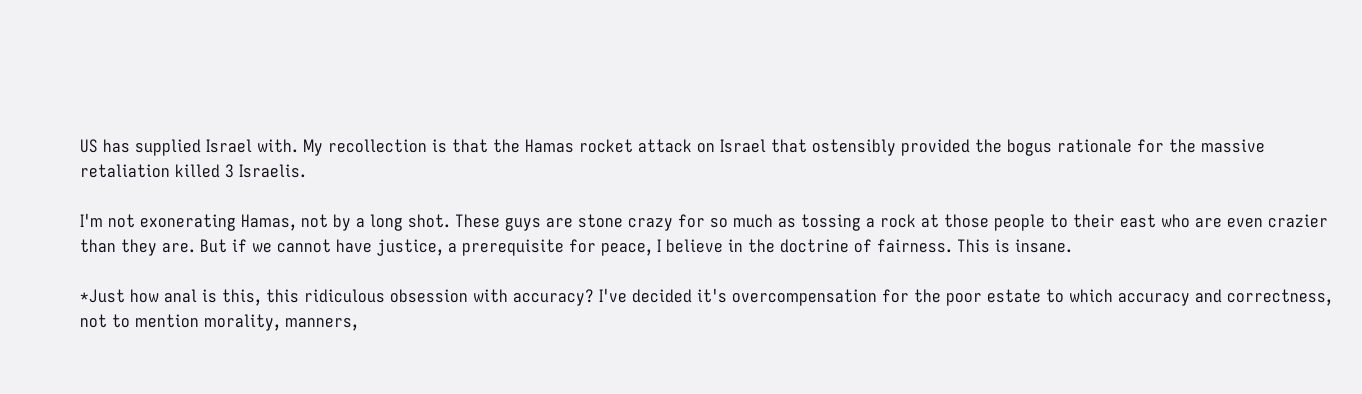US has supplied Israel with. My recollection is that the Hamas rocket attack on Israel that ostensibly provided the bogus rationale for the massive retaliation killed 3 Israelis.

I'm not exonerating Hamas, not by a long shot. These guys are stone crazy for so much as tossing a rock at those people to their east who are even crazier than they are. But if we cannot have justice, a prerequisite for peace, I believe in the doctrine of fairness. This is insane.

*Just how anal is this, this ridiculous obsession with accuracy? I've decided it's overcompensation for the poor estate to which accuracy and correctness, not to mention morality, manners,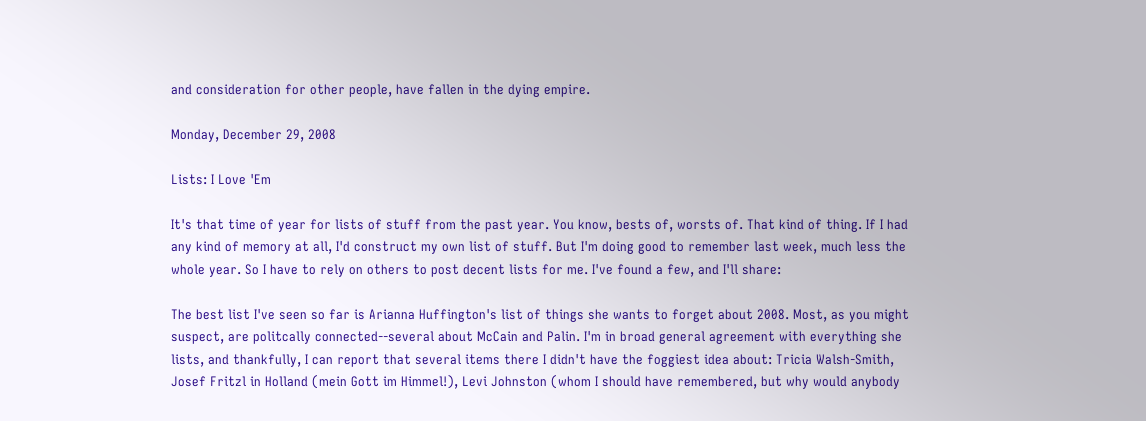and consideration for other people, have fallen in the dying empire.

Monday, December 29, 2008

Lists: I Love 'Em

It's that time of year for lists of stuff from the past year. You know, bests of, worsts of. That kind of thing. If I had any kind of memory at all, I'd construct my own list of stuff. But I'm doing good to remember last week, much less the whole year. So I have to rely on others to post decent lists for me. I've found a few, and I'll share:

The best list I've seen so far is Arianna Huffington's list of things she wants to forget about 2008. Most, as you might suspect, are politcally connected--several about McCain and Palin. I'm in broad general agreement with everything she lists, and thankfully, I can report that several items there I didn't have the foggiest idea about: Tricia Walsh-Smith, Josef Fritzl in Holland (mein Gott im Himmel!), Levi Johnston (whom I should have remembered, but why would anybody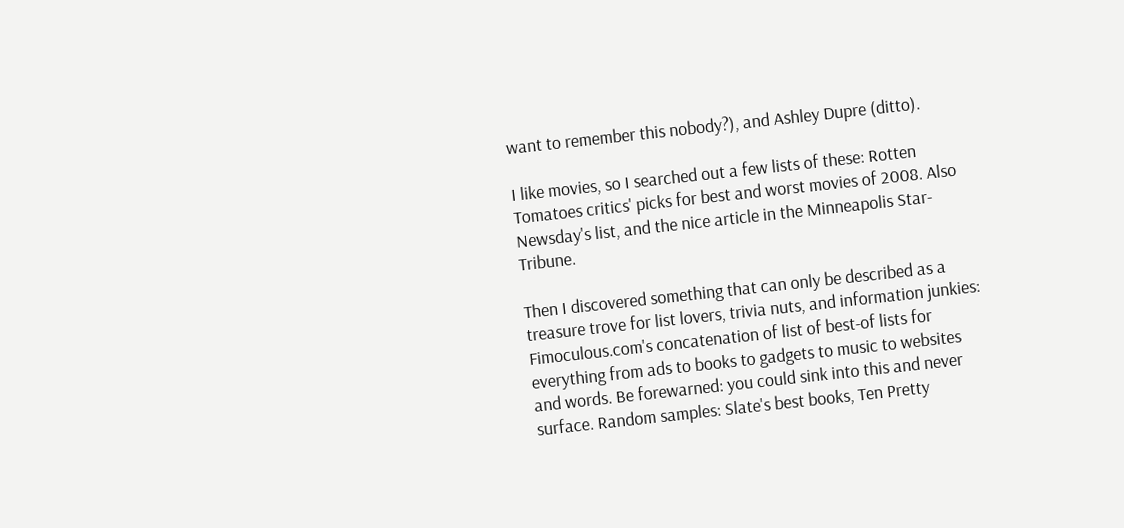want to remember this nobody?), and Ashley Dupre (ditto).

I like movies, so I searched out a few lists of these: Rotten Tomatoes critics' picks for best and worst movies of 2008. Also Newsday's list, and the nice article in the Minneapolis Star-Tribune.

Then I discovered something that can only be described as a treasure trove for list lovers, trivia nuts, and information junkies: Fimoculous.com's concatenation of list of best-of lists for everything from ads to books to gadgets to music to websites and words. Be forewarned: you could sink into this and never surface. Random samples: Slate's best books, Ten Pretty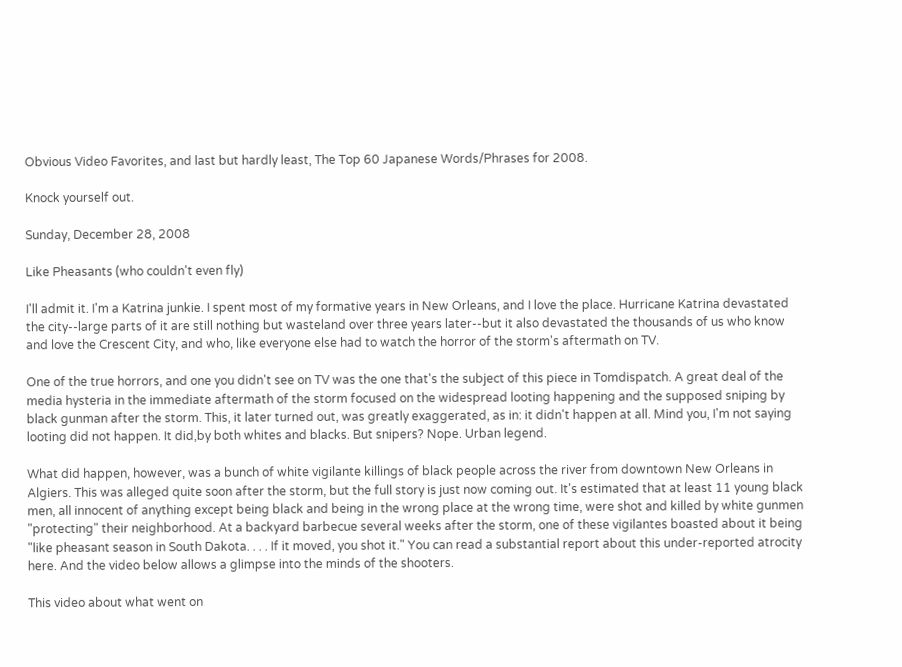Obvious Video Favorites, and last but hardly least, The Top 60 Japanese Words/Phrases for 2008.

Knock yourself out.

Sunday, December 28, 2008

Like Pheasants (who couldn't even fly)

I'll admit it. I'm a Katrina junkie. I spent most of my formative years in New Orleans, and I love the place. Hurricane Katrina devastated the city--large parts of it are still nothing but wasteland over three years later--but it also devastated the thousands of us who know and love the Crescent City, and who, like everyone else had to watch the horror of the storm's aftermath on TV.

One of the true horrors, and one you didn't see on TV was the one that's the subject of this piece in Tomdispatch. A great deal of the media hysteria in the immediate aftermath of the storm focused on the widespread looting happening and the supposed sniping by black gunman after the storm. This, it later turned out, was greatly exaggerated, as in: it didn't happen at all. Mind you, I'm not saying looting did not happen. It did,by both whites and blacks. But snipers? Nope. Urban legend.

What did happen, however, was a bunch of white vigilante killings of black people across the river from downtown New Orleans in Algiers. This was alleged quite soon after the storm, but the full story is just now coming out. It's estimated that at least 11 young black men, all innocent of anything except being black and being in the wrong place at the wrong time, were shot and killed by white gunmen "protecting" their neighborhood. At a backyard barbecue several weeks after the storm, one of these vigilantes boasted about it being "like pheasant season in South Dakota. . . . If it moved, you shot it." You can read a substantial report about this under-reported atrocity here. And the video below allows a glimpse into the minds of the shooters.

This video about what went on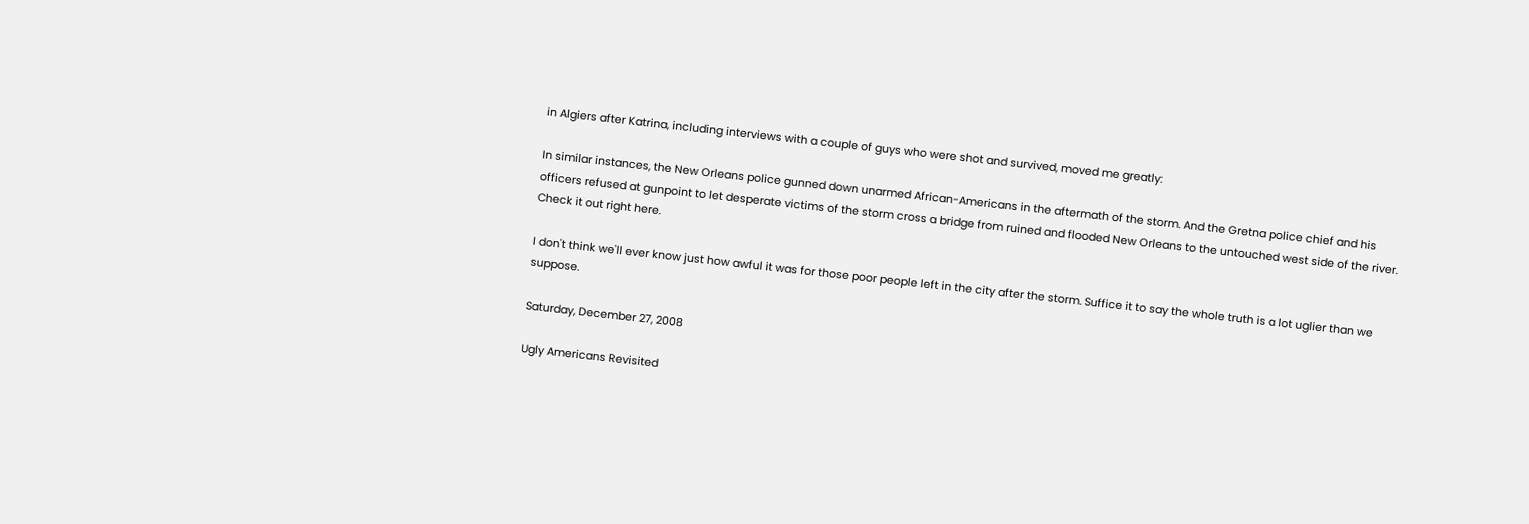in Algiers after Katrina, including interviews with a couple of guys who were shot and survived, moved me greatly:

In similar instances, the New Orleans police gunned down unarmed African-Americans in the aftermath of the storm. And the Gretna police chief and his officers refused at gunpoint to let desperate victims of the storm cross a bridge from ruined and flooded New Orleans to the untouched west side of the river. Check it out right here.

I don't think we'll ever know just how awful it was for those poor people left in the city after the storm. Suffice it to say the whole truth is a lot uglier than we suppose.

Saturday, December 27, 2008

Ugly Americans Revisited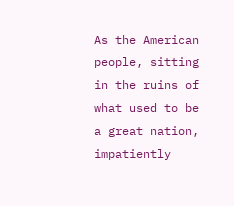As the American people, sitting in the ruins of what used to be a great nation, impatiently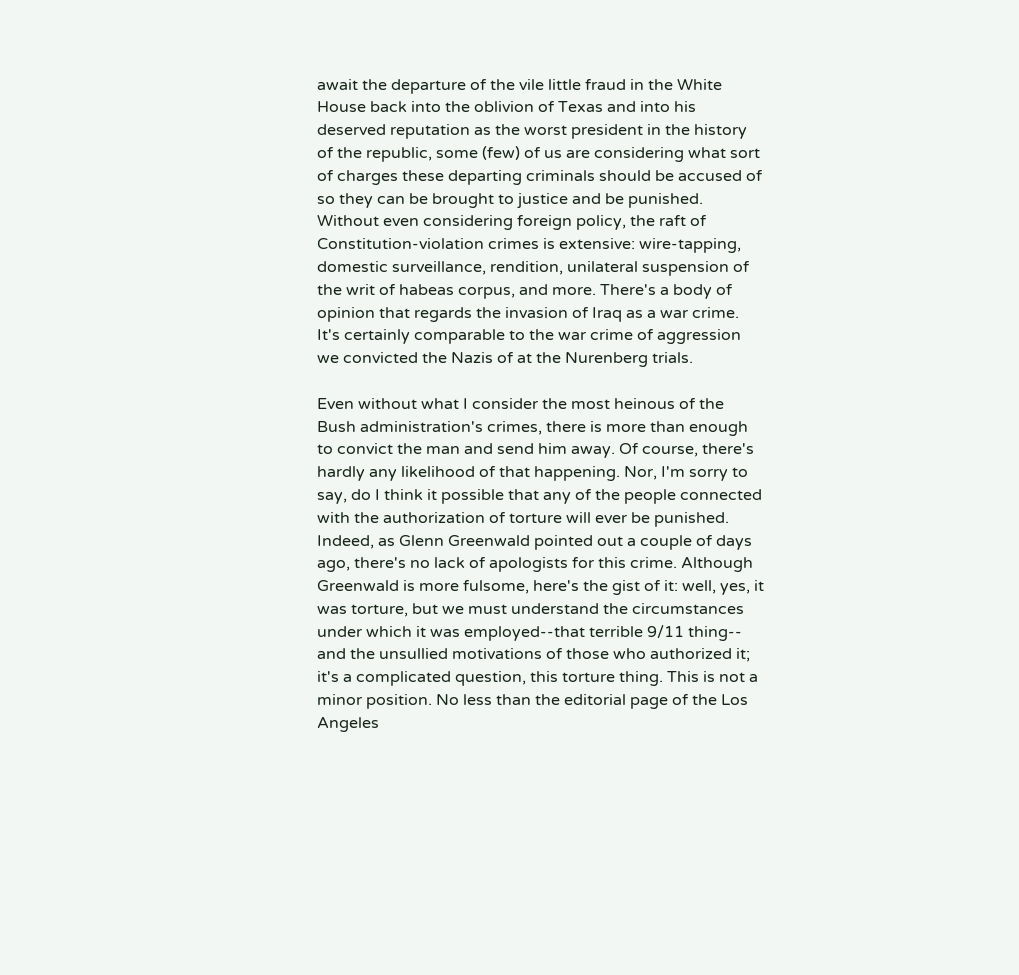await the departure of the vile little fraud in the White House back into the oblivion of Texas and into his deserved reputation as the worst president in the history of the republic, some (few) of us are considering what sort of charges these departing criminals should be accused of so they can be brought to justice and be punished. Without even considering foreign policy, the raft of Constitution-violation crimes is extensive: wire-tapping, domestic surveillance, rendition, unilateral suspension of the writ of habeas corpus, and more. There's a body of opinion that regards the invasion of Iraq as a war crime. It's certainly comparable to the war crime of aggression we convicted the Nazis of at the Nurenberg trials.

Even without what I consider the most heinous of the Bush administration's crimes, there is more than enough to convict the man and send him away. Of course, there's hardly any likelihood of that happening. Nor, I'm sorry to say, do I think it possible that any of the people connected with the authorization of torture will ever be punished. Indeed, as Glenn Greenwald pointed out a couple of days ago, there's no lack of apologists for this crime. Although Greenwald is more fulsome, here's the gist of it: well, yes, it was torture, but we must understand the circumstances under which it was employed--that terrible 9/11 thing-- and the unsullied motivations of those who authorized it; it's a complicated question, this torture thing. This is not a minor position. No less than the editorial page of the Los Angeles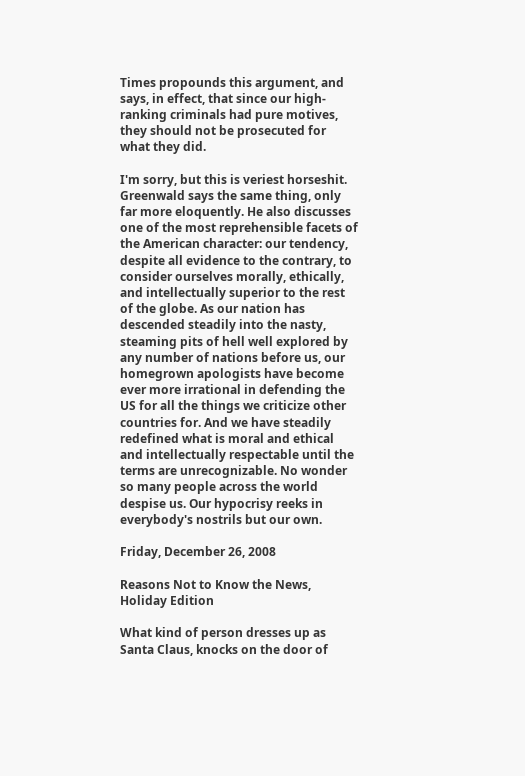Times propounds this argument, and says, in effect, that since our high-ranking criminals had pure motives, they should not be prosecuted for what they did.

I'm sorry, but this is veriest horseshit. Greenwald says the same thing, only far more eloquently. He also discusses one of the most reprehensible facets of the American character: our tendency, despite all evidence to the contrary, to consider ourselves morally, ethically, and intellectually superior to the rest of the globe. As our nation has descended steadily into the nasty, steaming pits of hell well explored by any number of nations before us, our homegrown apologists have become ever more irrational in defending the US for all the things we criticize other countries for. And we have steadily redefined what is moral and ethical and intellectually respectable until the terms are unrecognizable. No wonder so many people across the world despise us. Our hypocrisy reeks in everybody's nostrils but our own.

Friday, December 26, 2008

Reasons Not to Know the News, Holiday Edition

What kind of person dresses up as Santa Claus, knocks on the door of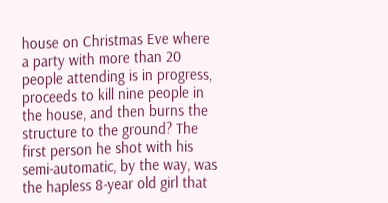house on Christmas Eve where a party with more than 20 people attending is in progress, proceeds to kill nine people in the house, and then burns the structure to the ground? The first person he shot with his semi-automatic, by the way, was the hapless 8-year old girl that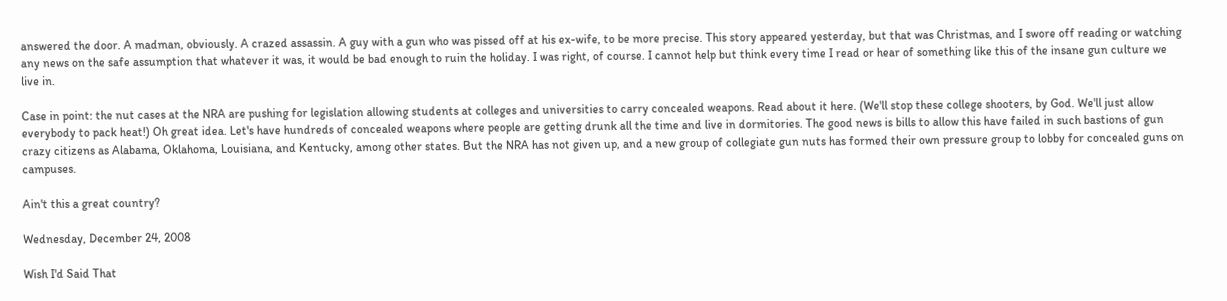answered the door. A madman, obviously. A crazed assassin. A guy with a gun who was pissed off at his ex-wife, to be more precise. This story appeared yesterday, but that was Christmas, and I swore off reading or watching any news on the safe assumption that whatever it was, it would be bad enough to ruin the holiday. I was right, of course. I cannot help but think every time I read or hear of something like this of the insane gun culture we live in.

Case in point: the nut cases at the NRA are pushing for legislation allowing students at colleges and universities to carry concealed weapons. Read about it here. (We'll stop these college shooters, by God. We'll just allow everybody to pack heat!) Oh great idea. Let's have hundreds of concealed weapons where people are getting drunk all the time and live in dormitories. The good news is bills to allow this have failed in such bastions of gun crazy citizens as Alabama, Oklahoma, Louisiana, and Kentucky, among other states. But the NRA has not given up, and a new group of collegiate gun nuts has formed their own pressure group to lobby for concealed guns on campuses.

Ain't this a great country?

Wednesday, December 24, 2008

Wish I'd Said That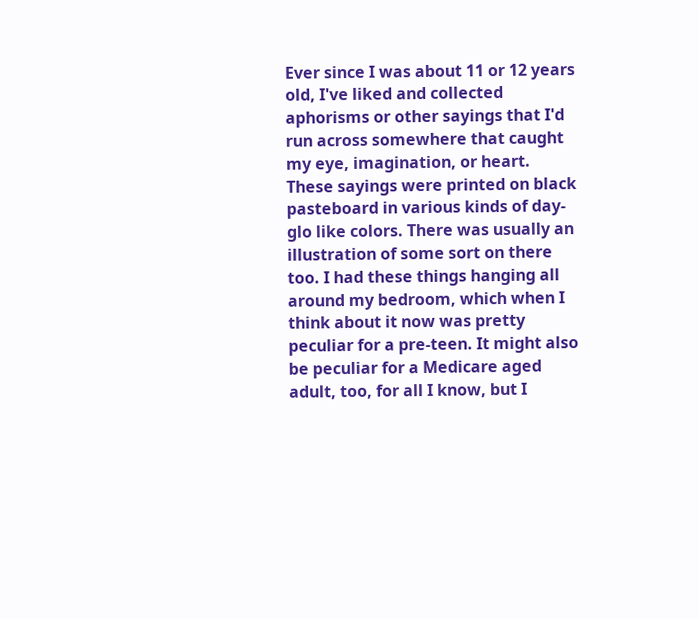Ever since I was about 11 or 12 years old, I've liked and collected aphorisms or other sayings that I'd run across somewhere that caught my eye, imagination, or heart. These sayings were printed on black pasteboard in various kinds of day-glo like colors. There was usually an illustration of some sort on there too. I had these things hanging all around my bedroom, which when I think about it now was pretty peculiar for a pre-teen. It might also be peculiar for a Medicare aged adult, too, for all I know, but I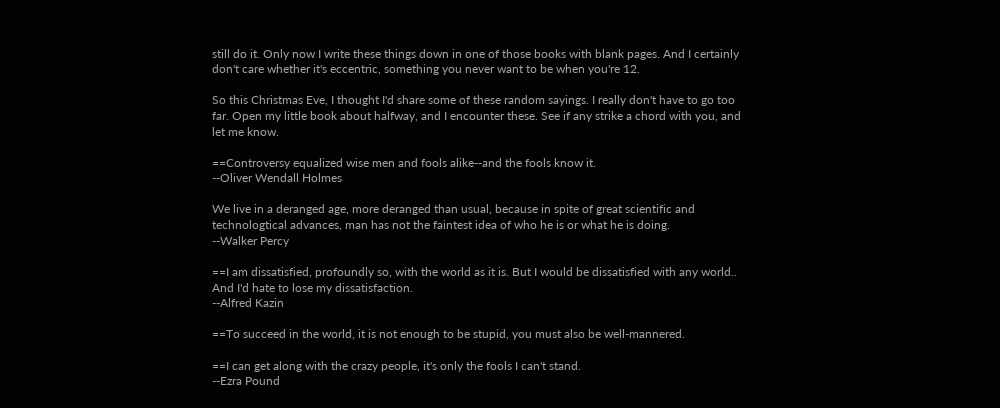still do it. Only now I write these things down in one of those books with blank pages. And I certainly don't care whether it's eccentric, something you never want to be when you're 12.

So this Christmas Eve, I thought I'd share some of these random sayings. I really don't have to go too far. Open my little book about halfway, and I encounter these. See if any strike a chord with you, and let me know.

==Controversy equalized wise men and fools alike--and the fools know it.
--Oliver Wendall Holmes

We live in a deranged age, more deranged than usual, because in spite of great scientific and technologtical advances, man has not the faintest idea of who he is or what he is doing.
--Walker Percy

==I am dissatisfied, profoundly so, with the world as it is. But I would be dissatisfied with any world.. And I'd hate to lose my dissatisfaction.
--Alfred Kazin

==To succeed in the world, it is not enough to be stupid, you must also be well-mannered.

==I can get along with the crazy people, it's only the fools I can't stand.
--Ezra Pound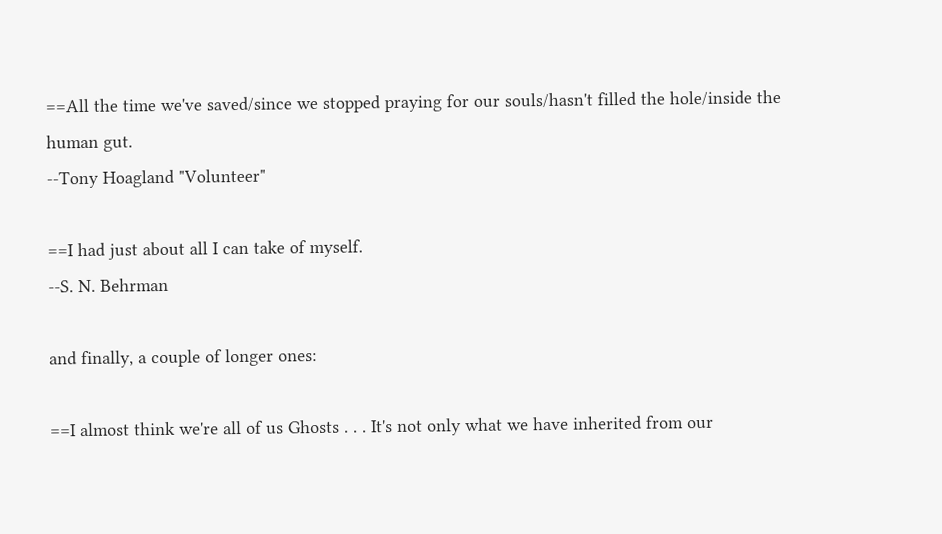==All the time we've saved/since we stopped praying for our souls/hasn't filled the hole/inside the human gut.
--Tony Hoagland "Volunteer"

==I had just about all I can take of myself.
--S. N. Behrman

and finally, a couple of longer ones:

==I almost think we're all of us Ghosts . . . It's not only what we have inherited from our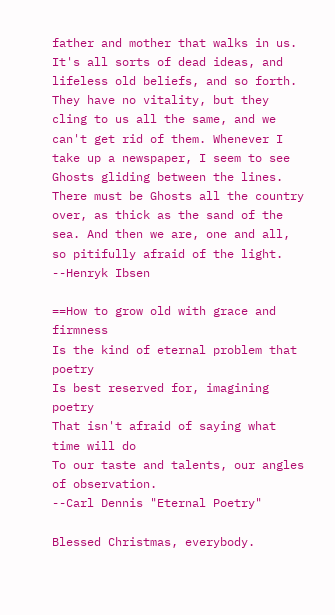father and mother that walks in us. It's all sorts of dead ideas, and lifeless old beliefs, and so forth. They have no vitality, but they cling to us all the same, and we can't get rid of them. Whenever I take up a newspaper, I seem to see Ghosts gliding between the lines. There must be Ghosts all the country over, as thick as the sand of the sea. And then we are, one and all, so pitifully afraid of the light.
--Henryk Ibsen

==How to grow old with grace and firmness
Is the kind of eternal problem that poetry
Is best reserved for, imagining poetry
That isn't afraid of saying what time will do
To our taste and talents, our angles of observation.
--Carl Dennis "Eternal Poetry"

Blessed Christmas, everybody.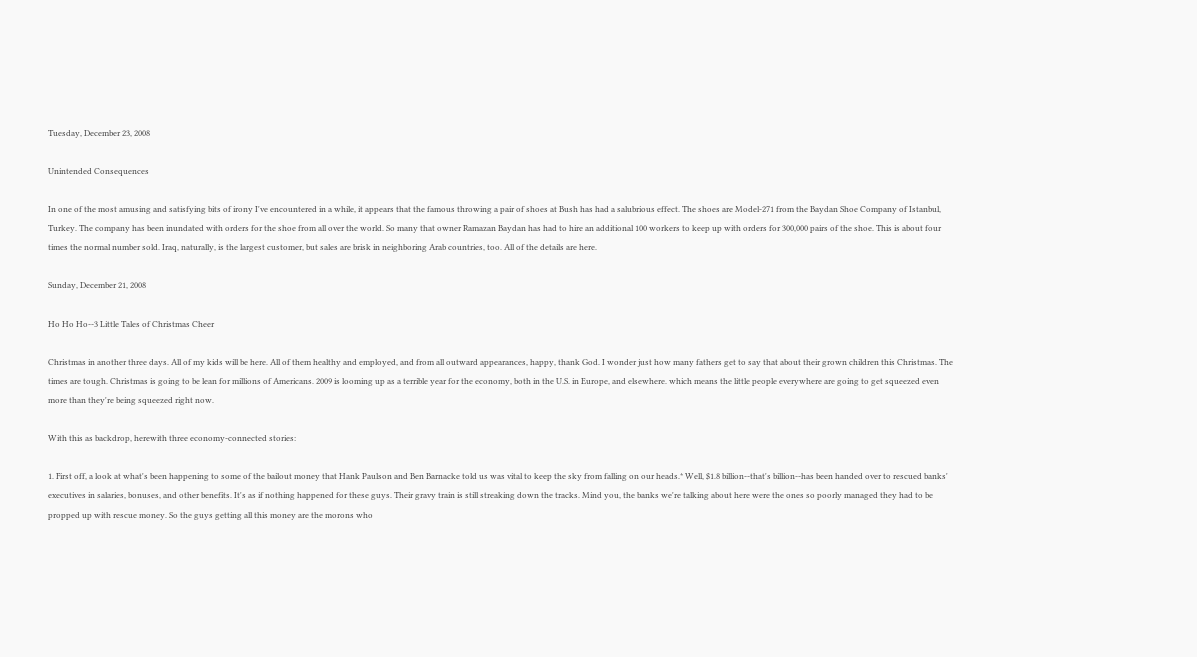Tuesday, December 23, 2008

Unintended Consequences

In one of the most amusing and satisfying bits of irony I've encountered in a while, it appears that the famous throwing a pair of shoes at Bush has had a salubrious effect. The shoes are Model-271 from the Baydan Shoe Company of Istanbul, Turkey. The company has been inundated with orders for the shoe from all over the world. So many that owner Ramazan Baydan has had to hire an additional 100 workers to keep up with orders for 300,000 pairs of the shoe. This is about four times the normal number sold. Iraq, naturally, is the largest customer, but sales are brisk in neighboring Arab countries, too. All of the details are here.

Sunday, December 21, 2008

Ho Ho Ho--3 Little Tales of Christmas Cheer

Christmas in another three days. All of my kids will be here. All of them healthy and employed, and from all outward appearances, happy, thank God. I wonder just how many fathers get to say that about their grown children this Christmas. The times are tough. Christmas is going to be lean for millions of Americans. 2009 is looming up as a terrible year for the economy, both in the U.S. in Europe, and elsewhere. which means the little people everywhere are going to get squeezed even more than they're being squeezed right now.

With this as backdrop, herewith three economy-connected stories:

1. First off, a look at what's been happening to some of the bailout money that Hank Paulson and Ben Barnacke told us was vital to keep the sky from falling on our heads.* Well, $1.8 billion--that's billion--has been handed over to rescued banks' executives in salaries, bonuses, and other benefits. It's as if nothing happened for these guys. Their gravy train is still streaking down the tracks. Mind you, the banks we're talking about here were the ones so poorly managed they had to be propped up with rescue money. So the guys getting all this money are the morons who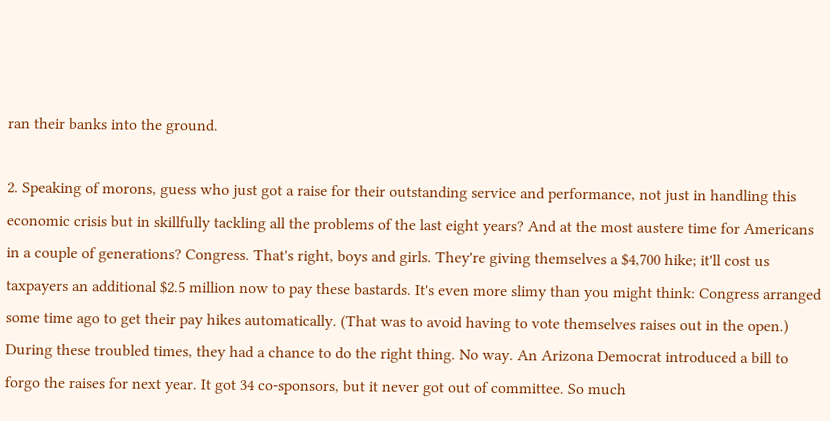ran their banks into the ground.

2. Speaking of morons, guess who just got a raise for their outstanding service and performance, not just in handling this economic crisis but in skillfully tackling all the problems of the last eight years? And at the most austere time for Americans in a couple of generations? Congress. That's right, boys and girls. They're giving themselves a $4,700 hike; it'll cost us taxpayers an additional $2.5 million now to pay these bastards. It's even more slimy than you might think: Congress arranged some time ago to get their pay hikes automatically. (That was to avoid having to vote themselves raises out in the open.) During these troubled times, they had a chance to do the right thing. No way. An Arizona Democrat introduced a bill to forgo the raises for next year. It got 34 co-sponsors, but it never got out of committee. So much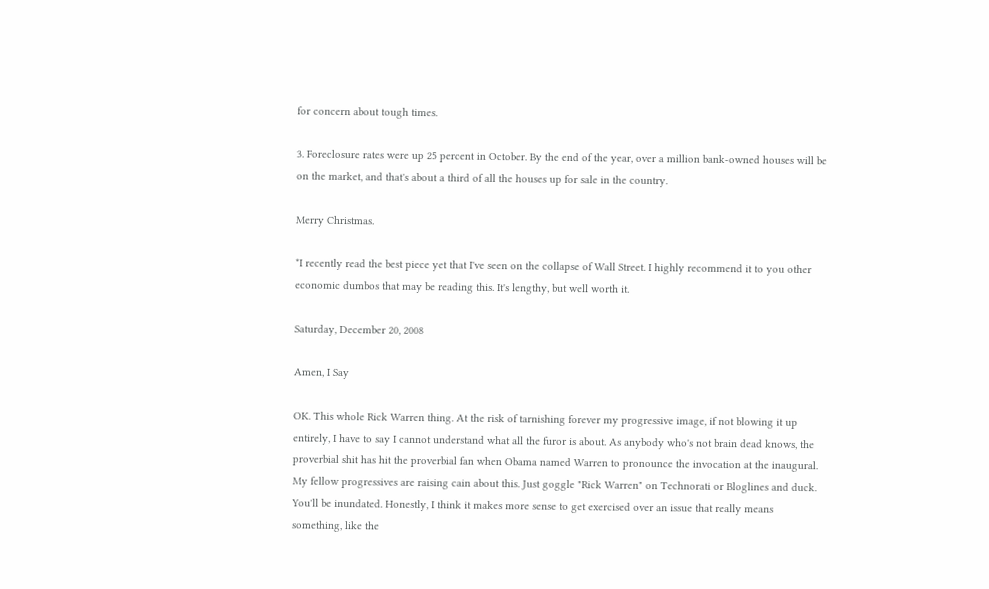for concern about tough times.

3. Foreclosure rates were up 25 percent in October. By the end of the year, over a million bank-owned houses will be on the market, and that's about a third of all the houses up for sale in the country.

Merry Christmas.

*I recently read the best piece yet that I've seen on the collapse of Wall Street. I highly recommend it to you other economic dumbos that may be reading this. It's lengthy, but well worth it.

Saturday, December 20, 2008

Amen, I Say

OK. This whole Rick Warren thing. At the risk of tarnishing forever my progressive image, if not blowing it up entirely, I have to say I cannot understand what all the furor is about. As anybody who's not brain dead knows, the proverbial shit has hit the proverbial fan when Obama named Warren to pronounce the invocation at the inaugural. My fellow progressives are raising cain about this. Just goggle "Rick Warren" on Technorati or Bloglines and duck. You'll be inundated. Honestly, I think it makes more sense to get exercised over an issue that really means something, like the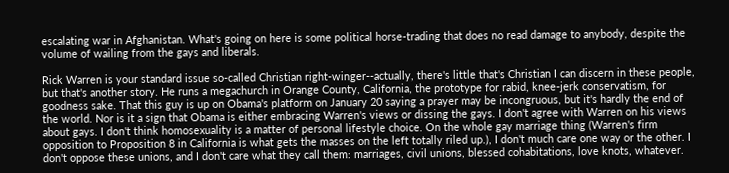escalating war in Afghanistan. What's going on here is some political horse-trading that does no read damage to anybody, despite the volume of wailing from the gays and liberals.

Rick Warren is your standard issue so-called Christian right-winger--actually, there's little that's Christian I can discern in these people, but that's another story. He runs a megachurch in Orange County, California, the prototype for rabid, knee-jerk conservatism, for goodness sake. That this guy is up on Obama's platform on January 20 saying a prayer may be incongruous, but it's hardly the end of the world. Nor is it a sign that Obama is either embracing Warren's views or dissing the gays. I don't agree with Warren on his views about gays. I don't think homosexuality is a matter of personal lifestyle choice. On the whole gay marriage thing (Warren's firm opposition to Proposition 8 in California is what gets the masses on the left totally riled up.), I don't much care one way or the other. I don't oppose these unions, and I don't care what they call them: marriages, civil unions, blessed cohabitations, love knots, whatever.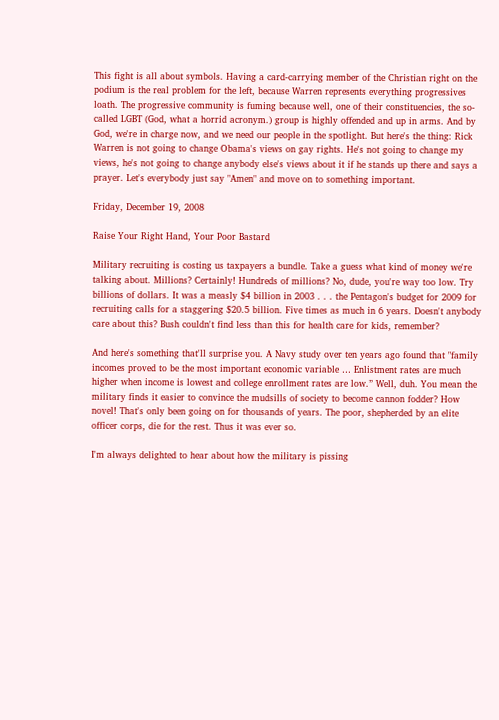This fight is all about symbols. Having a card-carrying member of the Christian right on the podium is the real problem for the left, because Warren represents everything progressives loath. The progressive community is fuming because well, one of their constituencies, the so-called LGBT (God, what a horrid acronym.) group is highly offended and up in arms. And by God, we're in charge now, and we need our people in the spotlight. But here's the thing: Rick Warren is not going to change Obama's views on gay rights. He's not going to change my views, he's not going to change anybody else's views about it if he stands up there and says a prayer. Let's everybody just say "Amen" and move on to something important.

Friday, December 19, 2008

Raise Your Right Hand, Your Poor Bastard

Military recruiting is costing us taxpayers a bundle. Take a guess what kind of money we're talking about. Millions? Certainly! Hundreds of millions? No, dude, you're way too low. Try billions of dollars. It was a measly $4 billion in 2003 . . . the Pentagon's budget for 2009 for recruiting calls for a staggering $20.5 billion. Five times as much in 6 years. Doesn't anybody care about this? Bush couldn't find less than this for health care for kids, remember?

And here's something that'll surprise you. A Navy study over ten years ago found that "family incomes proved to be the most important economic variable … Enlistment rates are much higher when income is lowest and college enrollment rates are low.” Well, duh. You mean the military finds it easier to convince the mudsills of society to become cannon fodder? How novel! That's only been going on for thousands of years. The poor, shepherded by an elite officer corps, die for the rest. Thus it was ever so.

I'm always delighted to hear about how the military is pissing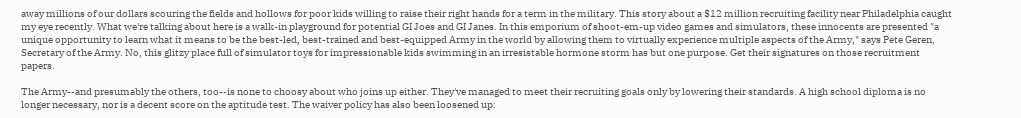away millions of our dollars scouring the fields and hollows for poor kids willing to raise their right hands for a term in the military. This story about a $12 million recruiting facility near Philadelphia caught my eye recently. What we're talking about here is a walk-in playground for potential GI Joes and GI Janes. In this emporium of shoot-em-up video games and simulators, these innocents are presented "a unique opportunity to learn what it means to be the best-led, best-trained and best-equipped Army in the world by allowing them to virtually experience multiple aspects of the Army," says Pete Geren, Secretary of the Army. No, this glitzy place full of simulator toys for impressionable kids swimming in an irresistable hormone storm has but one purpose. Get their signatures on those recruitment papers.

The Army--and presumably the others, too--is none to choosy about who joins up either. They've managed to meet their recruiting goals only by lowering their standards. A high school diploma is no longer necessary, nor is a decent score on the aptitude test. The waiver policy has also been loosened up: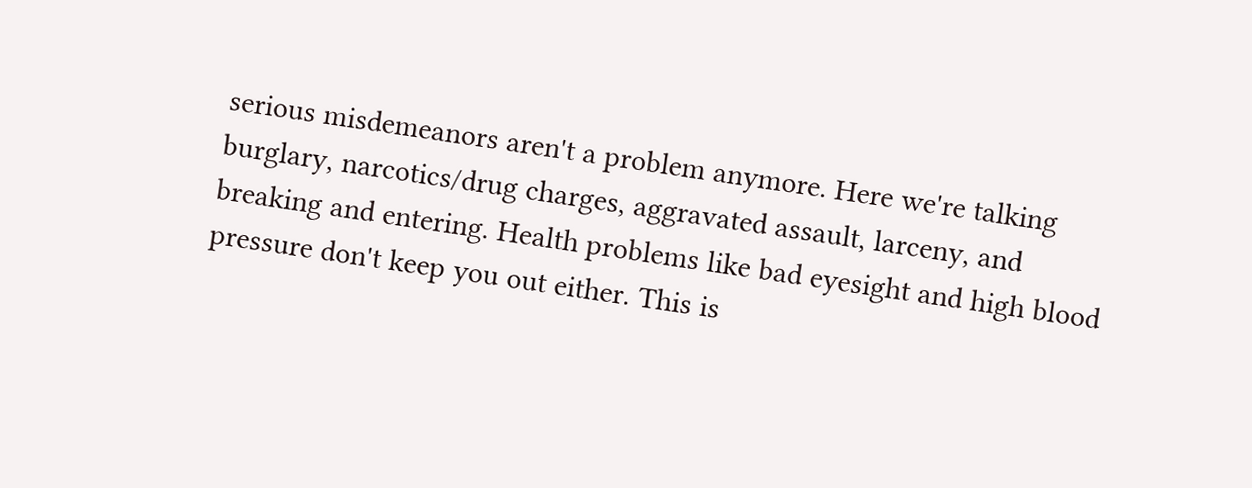serious misdemeanors aren't a problem anymore. Here we're talking burglary, narcotics/drug charges, aggravated assault, larceny, and breaking and entering. Health problems like bad eyesight and high blood pressure don't keep you out either. This is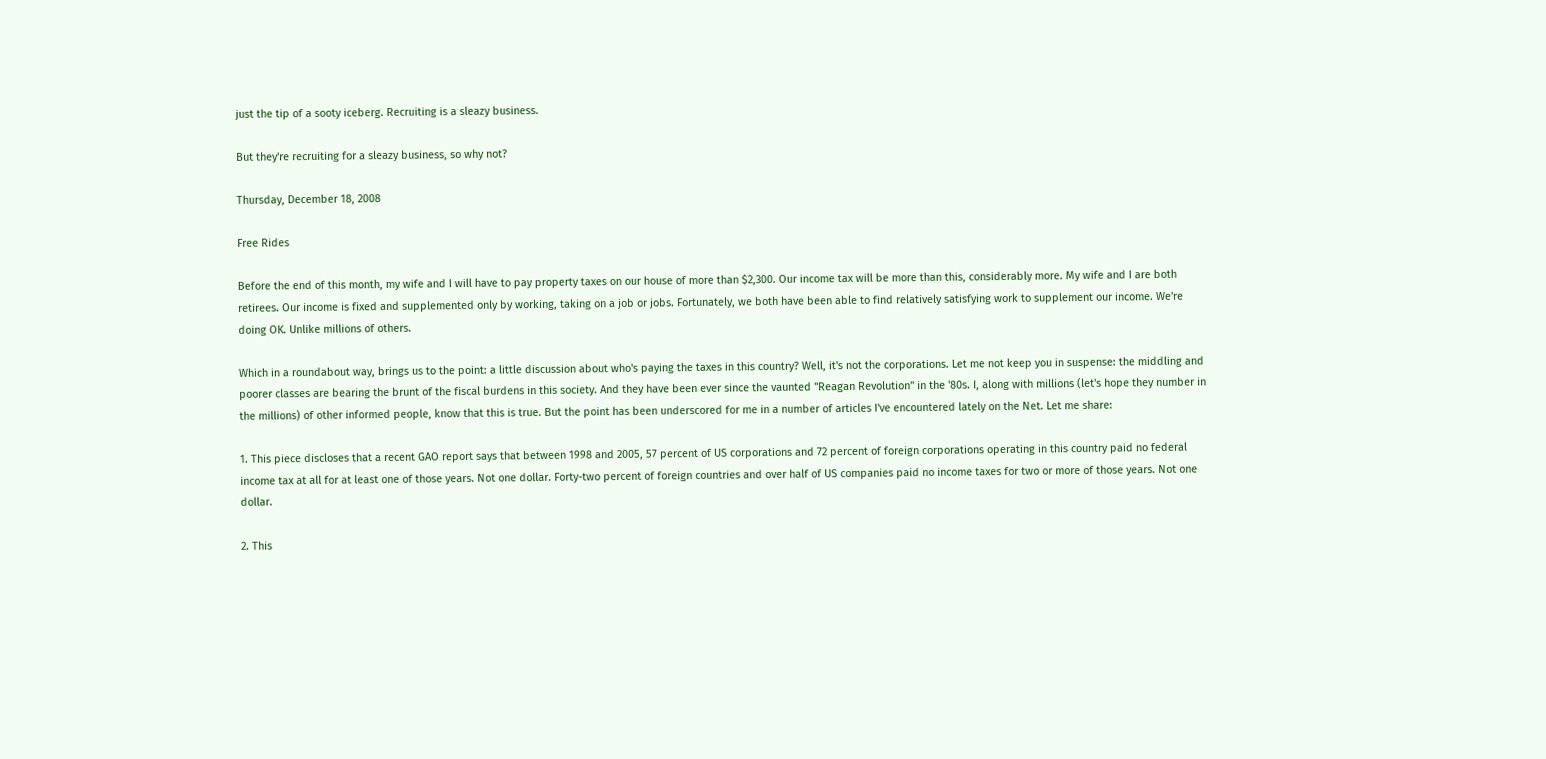just the tip of a sooty iceberg. Recruiting is a sleazy business.

But they're recruiting for a sleazy business, so why not?

Thursday, December 18, 2008

Free Rides

Before the end of this month, my wife and I will have to pay property taxes on our house of more than $2,300. Our income tax will be more than this, considerably more. My wife and I are both retirees. Our income is fixed and supplemented only by working, taking on a job or jobs. Fortunately, we both have been able to find relatively satisfying work to supplement our income. We're doing OK. Unlike millions of others.

Which in a roundabout way, brings us to the point: a little discussion about who's paying the taxes in this country? Well, it's not the corporations. Let me not keep you in suspense: the middling and poorer classes are bearing the brunt of the fiscal burdens in this society. And they have been ever since the vaunted "Reagan Revolution" in the '80s. I, along with millions (let's hope they number in the millions) of other informed people, know that this is true. But the point has been underscored for me in a number of articles I've encountered lately on the Net. Let me share:

1. This piece discloses that a recent GAO report says that between 1998 and 2005, 57 percent of US corporations and 72 percent of foreign corporations operating in this country paid no federal income tax at all for at least one of those years. Not one dollar. Forty-two percent of foreign countries and over half of US companies paid no income taxes for two or more of those years. Not one dollar.

2. This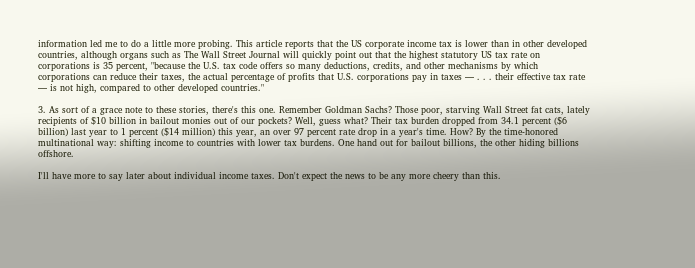information led me to do a little more probing. This article reports that the US corporate income tax is lower than in other developed countries, although organs such as The Wall Street Journal will quickly point out that the highest statutory US tax rate on corporations is 35 percent, "because the U.S. tax code offers so many deductions, credits, and other mechanisms by which corporations can reduce their taxes, the actual percentage of profits that U.S. corporations pay in taxes — . . . their effective tax rate — is not high, compared to other developed countries."

3. As sort of a grace note to these stories, there's this one. Remember Goldman Sachs? Those poor, starving Wall Street fat cats, lately recipients of $10 billion in bailout monies out of our pockets? Well, guess what? Their tax burden dropped from 34.1 percent ($6 billion) last year to 1 percent ($14 million) this year, an over 97 percent rate drop in a year's time. How? By the time-honored multinational way: shifting income to countries with lower tax burdens. One hand out for bailout billions, the other hiding billions offshore.

I'll have more to say later about individual income taxes. Don't expect the news to be any more cheery than this.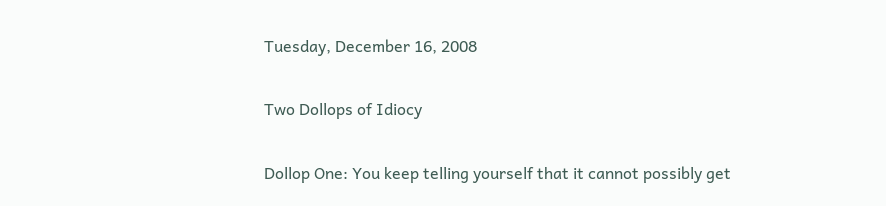Tuesday, December 16, 2008

Two Dollops of Idiocy

Dollop One: You keep telling yourself that it cannot possibly get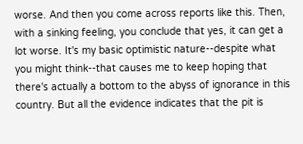worse. And then you come across reports like this. Then, with a sinking feeling, you conclude that yes, it can get a lot worse. It's my basic optimistic nature--despite what you might think--that causes me to keep hoping that there's actually a bottom to the abyss of ignorance in this country. But all the evidence indicates that the pit is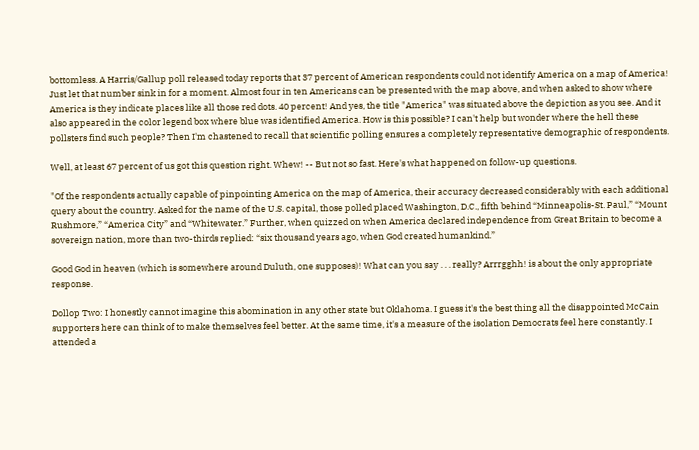bottomless. A Harris/Gallup poll released today reports that 37 percent of American respondents could not identify America on a map of America! Just let that number sink in for a moment. Almost four in ten Americans can be presented with the map above, and when asked to show where America is they indicate places like all those red dots. 40 percent! And yes, the title "America" was situated above the depiction as you see. And it also appeared in the color legend box where blue was identified America. How is this possible? I can't help but wonder where the hell these pollsters find such people? Then I'm chastened to recall that scientific polling ensures a completely representative demographic of respondents.

Well, at least 67 percent of us got this question right. Whew! -- But not so fast. Here's what happened on follow-up questions.

"Of the respondents actually capable of pinpointing America on the map of America, their accuracy decreased considerably with each additional query about the country. Asked for the name of the U.S. capital, those polled placed Washington, D.C., fifth behind “Minneapolis-St. Paul,” “Mount Rushmore,” “America City” and “Whitewater.” Further, when quizzed on when America declared independence from Great Britain to become a sovereign nation, more than two-thirds replied: “six thousand years ago, when God created humankind.”

Good God in heaven (which is somewhere around Duluth, one supposes)! What can you say . . . really? Arrrgghh! is about the only appropriate response.

Dollop Two: I honestly cannot imagine this abomination in any other state but Oklahoma. I guess it's the best thing all the disappointed McCain supporters here can think of to make themselves feel better. At the same time, it's a measure of the isolation Democrats feel here constantly. I attended a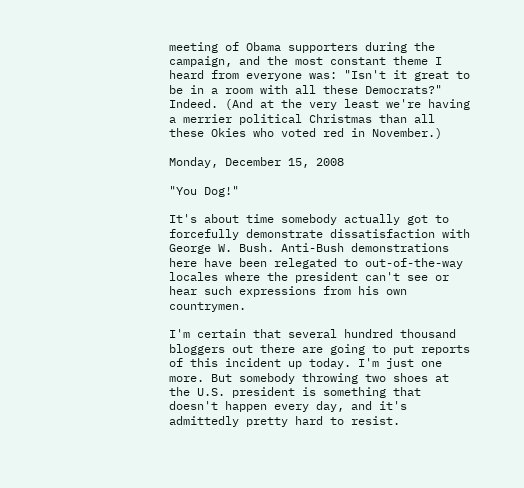meeting of Obama supporters during the campaign, and the most constant theme I heard from everyone was: "Isn't it great to be in a room with all these Democrats?" Indeed. (And at the very least we're having a merrier political Christmas than all these Okies who voted red in November.)

Monday, December 15, 2008

"You Dog!"

It's about time somebody actually got to forcefully demonstrate dissatisfaction with George W. Bush. Anti-Bush demonstrations here have been relegated to out-of-the-way locales where the president can't see or hear such expressions from his own countrymen.

I'm certain that several hundred thousand bloggers out there are going to put reports of this incident up today. I'm just one more. But somebody throwing two shoes at the U.S. president is something that doesn't happen every day, and it's admittedly pretty hard to resist.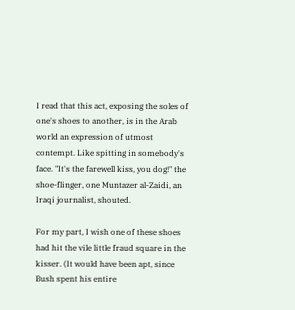I read that this act, exposing the soles of one's shoes to another, is in the Arab world an expression of utmost contempt. Like spitting in somebody's face. "It's the farewell kiss, you dog!" the shoe-flinger, one Muntazer al-Zaidi, an Iraqi journalist, shouted.

For my part, I wish one of these shoes had hit the vile little fraud square in the kisser. (It would have been apt, since Bush spent his entire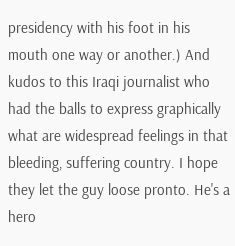presidency with his foot in his mouth one way or another.) And kudos to this Iraqi journalist who had the balls to express graphically what are widespread feelings in that bleeding, suffering country. I hope they let the guy loose pronto. He's a hero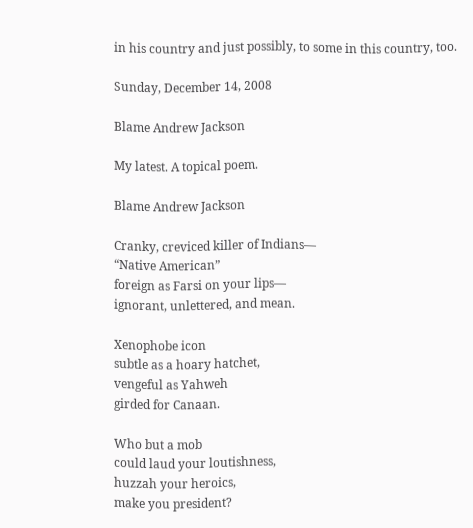in his country and just possibly, to some in this country, too.

Sunday, December 14, 2008

Blame Andrew Jackson

My latest. A topical poem.

Blame Andrew Jackson

Cranky, creviced killer of Indians—
“Native American”
foreign as Farsi on your lips—
ignorant, unlettered, and mean.

Xenophobe icon
subtle as a hoary hatchet,
vengeful as Yahweh
girded for Canaan.

Who but a mob
could laud your loutishness,
huzzah your heroics,
make you president?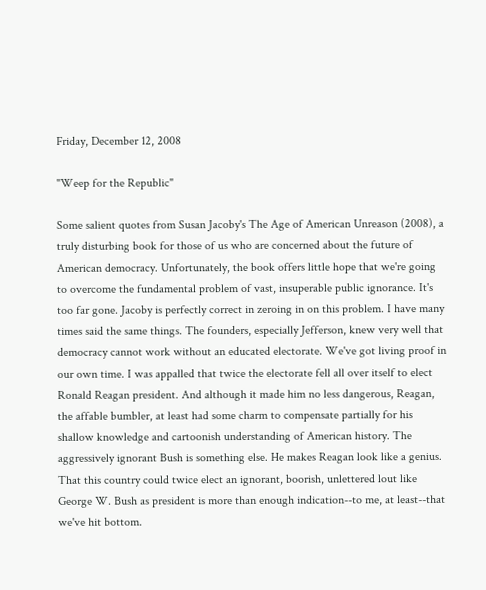Friday, December 12, 2008

"Weep for the Republic"

Some salient quotes from Susan Jacoby's The Age of American Unreason (2008), a truly disturbing book for those of us who are concerned about the future of American democracy. Unfortunately, the book offers little hope that we're going to overcome the fundamental problem of vast, insuperable public ignorance. It's too far gone. Jacoby is perfectly correct in zeroing in on this problem. I have many times said the same things. The founders, especially Jefferson, knew very well that democracy cannot work without an educated electorate. We've got living proof in our own time. I was appalled that twice the electorate fell all over itself to elect Ronald Reagan president. And although it made him no less dangerous, Reagan, the affable bumbler, at least had some charm to compensate partially for his shallow knowledge and cartoonish understanding of American history. The aggressively ignorant Bush is something else. He makes Reagan look like a genius. That this country could twice elect an ignorant, boorish, unlettered lout like George W. Bush as president is more than enough indication--to me, at least--that we've hit bottom.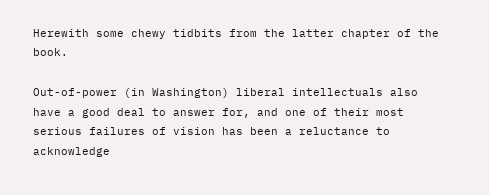Herewith some chewy tidbits from the latter chapter of the book.

Out-of-power (in Washington) liberal intellectuals also have a good deal to answer for, and one of their most serious failures of vision has been a reluctance to acknowledge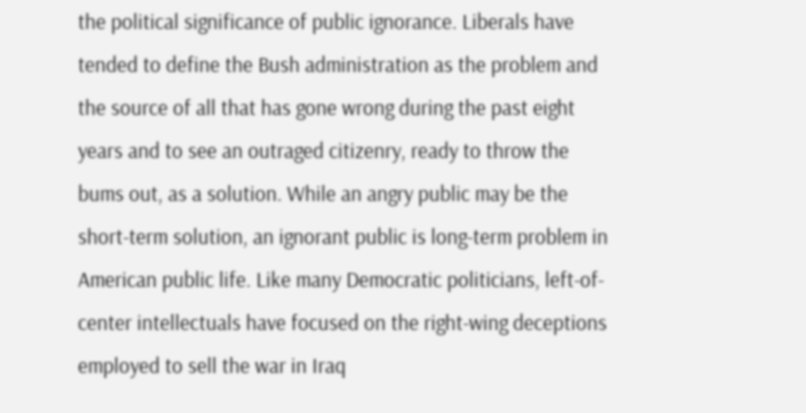the political significance of public ignorance. Liberals have tended to define the Bush administration as the problem and the source of all that has gone wrong during the past eight years and to see an outraged citizenry, ready to throw the bums out, as a solution. While an angry public may be the short-term solution, an ignorant public is long-term problem in American public life. Like many Democratic politicians, left-of-center intellectuals have focused on the right-wing deceptions employed to sell the war in Iraq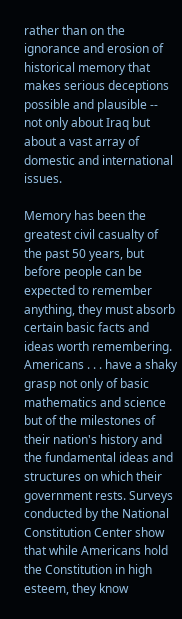rather than on the ignorance and erosion of historical memory that makes serious deceptions possible and plausible -- not only about Iraq but about a vast array of domestic and international issues.

Memory has been the greatest civil casualty of the past 50 years, but before people can be expected to remember anything, they must absorb certain basic facts and ideas worth remembering. Americans . . . have a shaky grasp not only of basic mathematics and science but of the milestones of their nation's history and the fundamental ideas and structures on which their government rests. Surveys conducted by the National Constitution Center show that while Americans hold the Constitution in high esteem, they know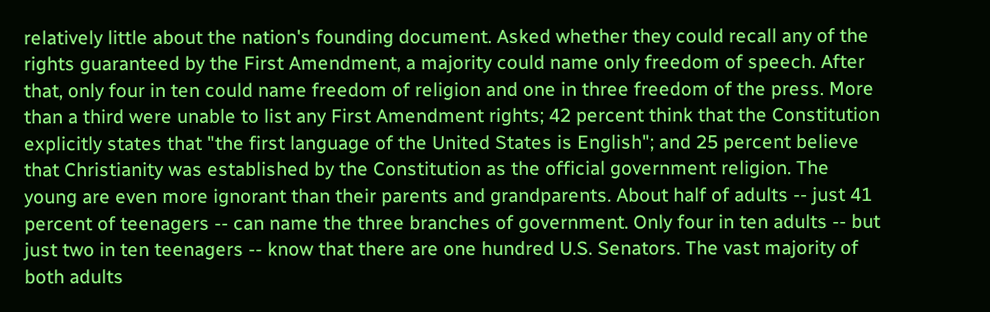relatively little about the nation's founding document. Asked whether they could recall any of the rights guaranteed by the First Amendment, a majority could name only freedom of speech. After that, only four in ten could name freedom of religion and one in three freedom of the press. More than a third were unable to list any First Amendment rights; 42 percent think that the Constitution explicitly states that "the first language of the United States is English"; and 25 percent believe that Christianity was established by the Constitution as the official government religion. The young are even more ignorant than their parents and grandparents. About half of adults -- just 41 percent of teenagers -- can name the three branches of government. Only four in ten adults -- but just two in ten teenagers -- know that there are one hundred U.S. Senators. The vast majority of both adults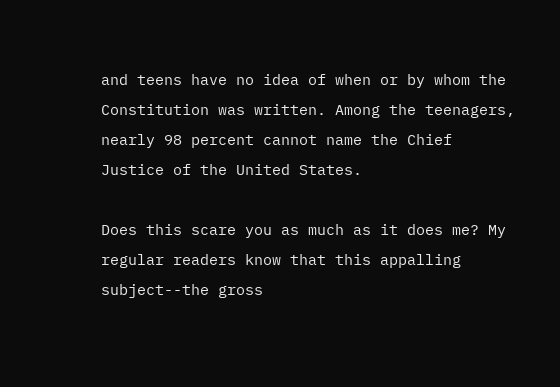and teens have no idea of when or by whom the Constitution was written. Among the teenagers, nearly 98 percent cannot name the Chief Justice of the United States.

Does this scare you as much as it does me? My regular readers know that this appalling subject--the gross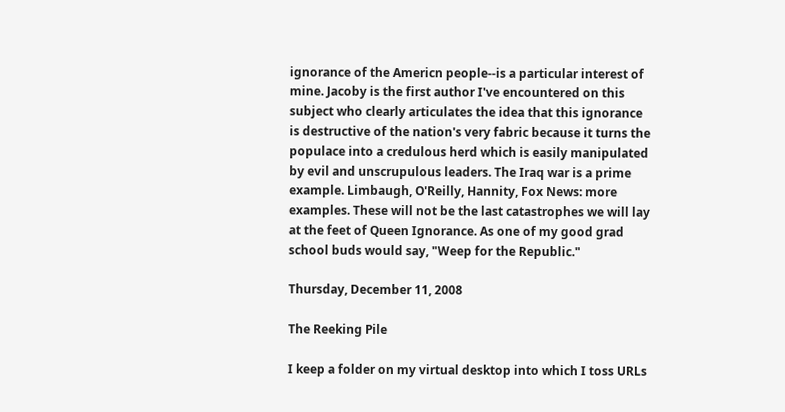ignorance of the Americn people--is a particular interest of mine. Jacoby is the first author I've encountered on this subject who clearly articulates the idea that this ignorance is destructive of the nation's very fabric because it turns the populace into a credulous herd which is easily manipulated by evil and unscrupulous leaders. The Iraq war is a prime example. Limbaugh, O'Reilly, Hannity, Fox News: more examples. These will not be the last catastrophes we will lay at the feet of Queen Ignorance. As one of my good grad school buds would say, "Weep for the Republic."

Thursday, December 11, 2008

The Reeking Pile

I keep a folder on my virtual desktop into which I toss URLs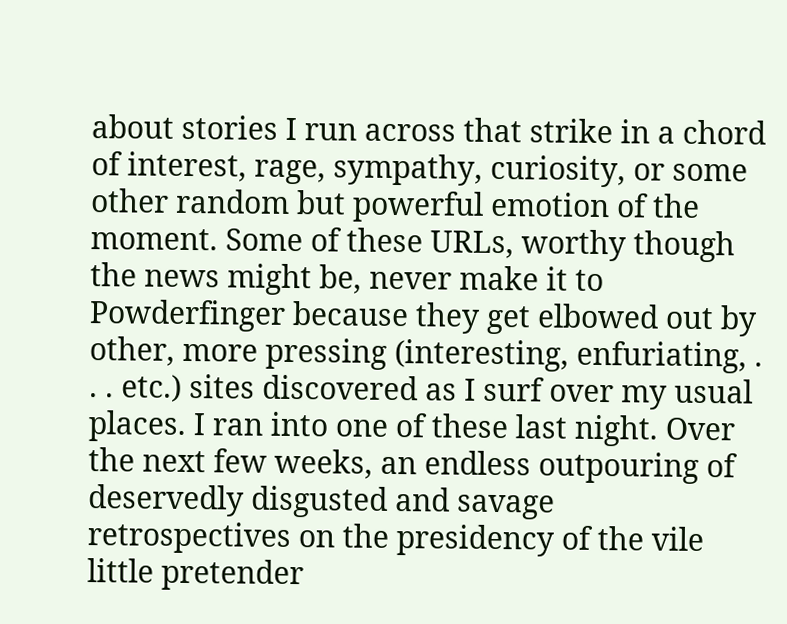about stories I run across that strike in a chord of interest, rage, sympathy, curiosity, or some other random but powerful emotion of the moment. Some of these URLs, worthy though the news might be, never make it to Powderfinger because they get elbowed out by other, more pressing (interesting, enfuriating, . . . etc.) sites discovered as I surf over my usual places. I ran into one of these last night. Over the next few weeks, an endless outpouring of deservedly disgusted and savage retrospectives on the presidency of the vile little pretender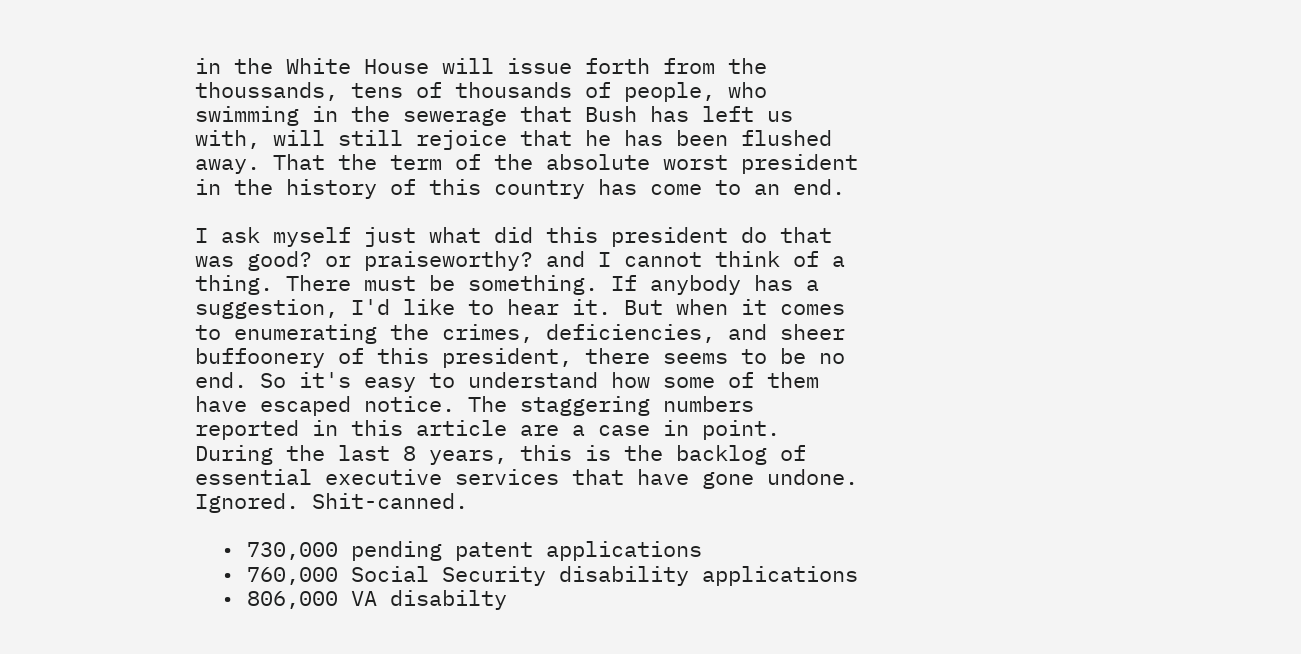in the White House will issue forth from the thoussands, tens of thousands of people, who swimming in the sewerage that Bush has left us with, will still rejoice that he has been flushed away. That the term of the absolute worst president in the history of this country has come to an end.

I ask myself just what did this president do that was good? or praiseworthy? and I cannot think of a thing. There must be something. If anybody has a suggestion, I'd like to hear it. But when it comes to enumerating the crimes, deficiencies, and sheer buffoonery of this president, there seems to be no end. So it's easy to understand how some of them have escaped notice. The staggering numbers reported in this article are a case in point. During the last 8 years, this is the backlog of essential executive services that have gone undone. Ignored. Shit-canned.

  • 730,000 pending patent applications
  • 760,000 Social Security disability applications
  • 806,000 VA disabilty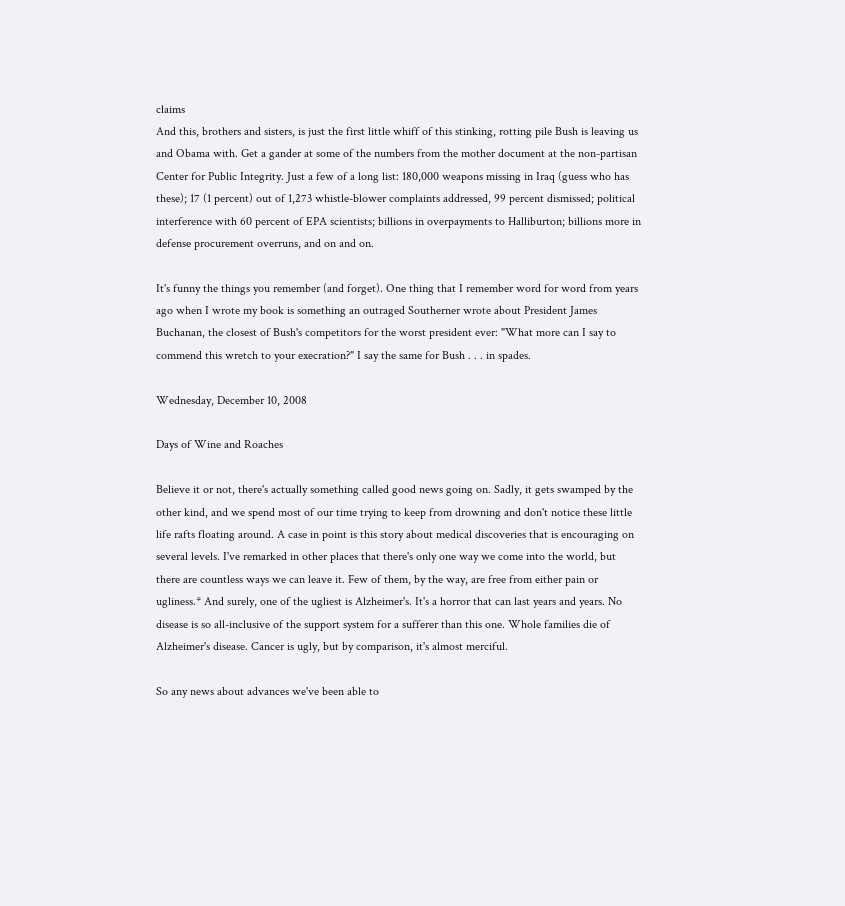claims
And this, brothers and sisters, is just the first little whiff of this stinking, rotting pile Bush is leaving us and Obama with. Get a gander at some of the numbers from the mother document at the non-partisan Center for Public Integrity. Just a few of a long list: 180,000 weapons missing in Iraq (guess who has these); 17 (1 percent) out of 1,273 whistle-blower complaints addressed, 99 percent dismissed; political interference with 60 percent of EPA scientists; billions in overpayments to Halliburton; billions more in defense procurement overruns, and on and on.

It's funny the things you remember (and forget). One thing that I remember word for word from years ago when I wrote my book is something an outraged Southerner wrote about President James Buchanan, the closest of Bush's competitors for the worst president ever: "What more can I say to commend this wretch to your execration?" I say the same for Bush . . . in spades.

Wednesday, December 10, 2008

Days of Wine and Roaches

Believe it or not, there's actually something called good news going on. Sadly, it gets swamped by the other kind, and we spend most of our time trying to keep from drowning and don't notice these little life rafts floating around. A case in point is this story about medical discoveries that is encouraging on several levels. I've remarked in other places that there's only one way we come into the world, but there are countless ways we can leave it. Few of them, by the way, are free from either pain or ugliness.* And surely, one of the ugliest is Alzheimer's. It's a horror that can last years and years. No disease is so all-inclusive of the support system for a sufferer than this one. Whole families die of Alzheimer's disease. Cancer is ugly, but by comparison, it's almost merciful.

So any news about advances we've been able to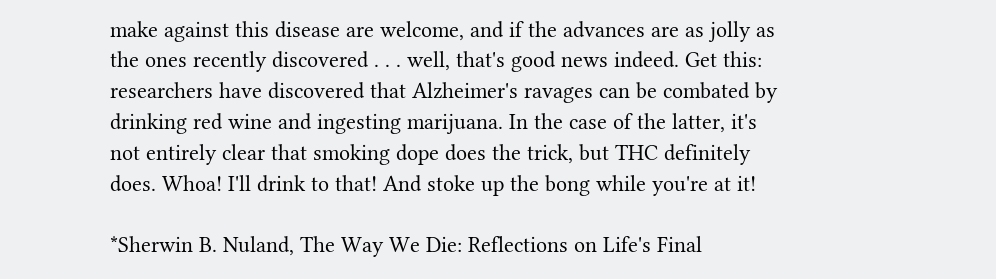make against this disease are welcome, and if the advances are as jolly as the ones recently discovered . . . well, that's good news indeed. Get this: researchers have discovered that Alzheimer's ravages can be combated by drinking red wine and ingesting marijuana. In the case of the latter, it's not entirely clear that smoking dope does the trick, but THC definitely does. Whoa! I'll drink to that! And stoke up the bong while you're at it!

*Sherwin B. Nuland, The Way We Die: Reflections on Life's Final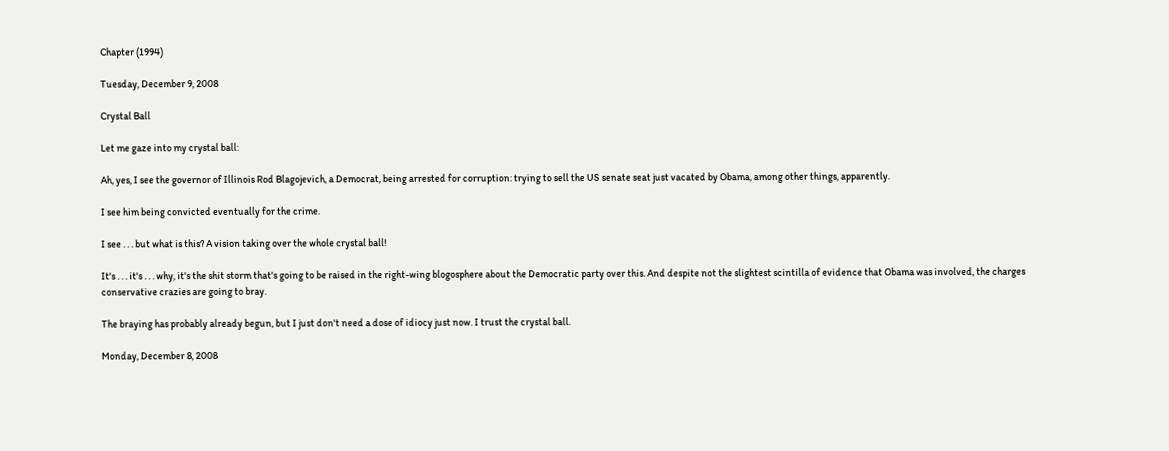Chapter (1994)

Tuesday, December 9, 2008

Crystal Ball

Let me gaze into my crystal ball:

Ah, yes, I see the governor of Illinois Rod Blagojevich, a Democrat, being arrested for corruption: trying to sell the US senate seat just vacated by Obama, among other things, apparently.

I see him being convicted eventually for the crime.

I see . . . but what is this? A vision taking over the whole crystal ball!

It's . . . it's . . . why, it's the shit storm that's going to be raised in the right-wing blogosphere about the Democratic party over this. And despite not the slightest scintilla of evidence that Obama was involved, the charges conservative crazies are going to bray.

The braying has probably already begun, but I just don't need a dose of idiocy just now. I trust the crystal ball.

Monday, December 8, 2008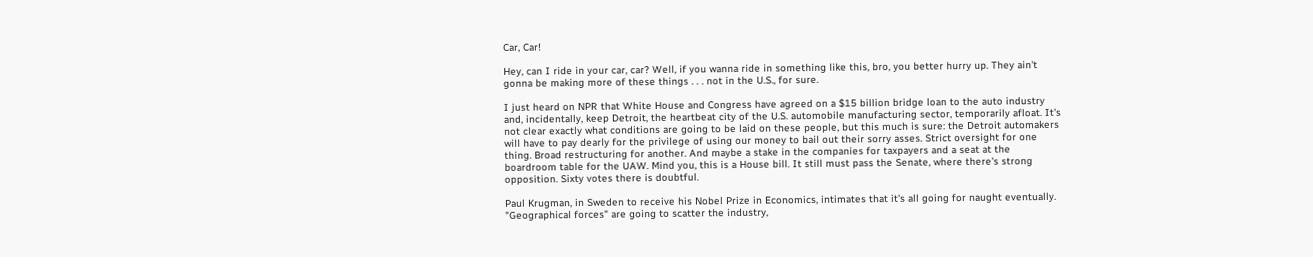Car, Car!

Hey, can I ride in your car, car? Well, if you wanna ride in something like this, bro, you better hurry up. They ain't gonna be making more of these things . . . not in the U.S., for sure.

I just heard on NPR that White House and Congress have agreed on a $15 billion bridge loan to the auto industry and, incidentally, keep Detroit, the heartbeat city of the U.S. automobile manufacturing sector, temporarily afloat. It's not clear exactly what conditions are going to be laid on these people, but this much is sure: the Detroit automakers will have to pay dearly for the privilege of using our money to bail out their sorry asses. Strict oversight for one thing. Broad restructuring for another. And maybe a stake in the companies for taxpayers and a seat at the boardroom table for the UAW. Mind you, this is a House bill. It still must pass the Senate, where there's strong opposition. Sixty votes there is doubtful.

Paul Krugman, in Sweden to receive his Nobel Prize in Economics, intimates that it's all going for naught eventually. "Geographical forces" are going to scatter the industry,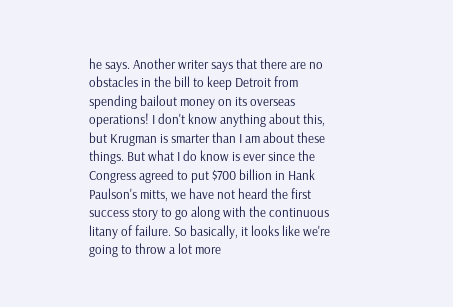he says. Another writer says that there are no obstacles in the bill to keep Detroit from spending bailout money on its overseas operations! I don't know anything about this, but Krugman is smarter than I am about these things. But what I do know is ever since the Congress agreed to put $700 billion in Hank Paulson's mitts, we have not heard the first success story to go along with the continuous litany of failure. So basically, it looks like we're going to throw a lot more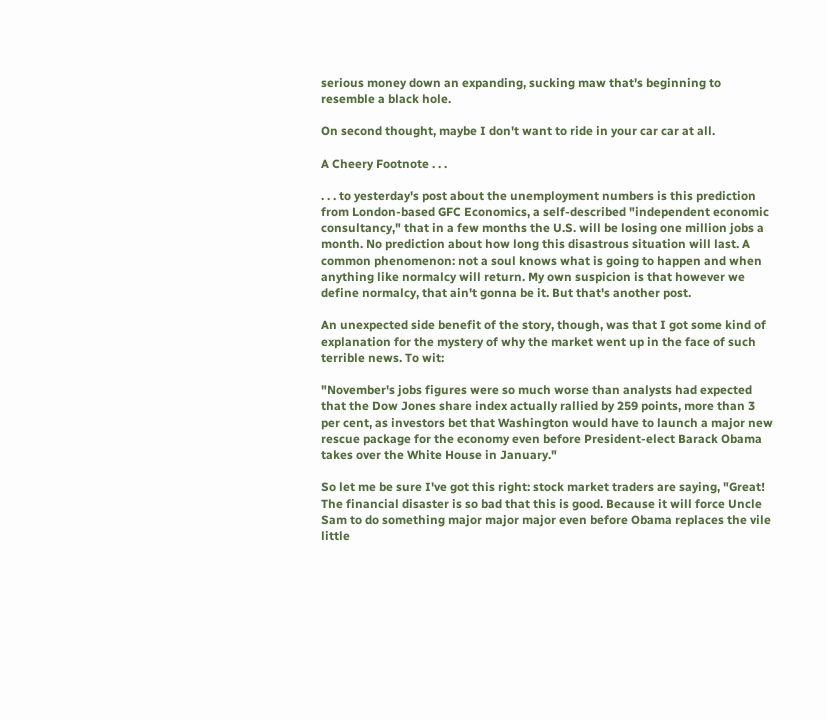serious money down an expanding, sucking maw that's beginning to resemble a black hole.

On second thought, maybe I don't want to ride in your car car at all.

A Cheery Footnote . . .

. . . to yesterday's post about the unemployment numbers is this prediction from London-based GFC Economics, a self-described "independent economic consultancy," that in a few months the U.S. will be losing one million jobs a month. No prediction about how long this disastrous situation will last. A common phenomenon: not a soul knows what is going to happen and when anything like normalcy will return. My own suspicion is that however we define normalcy, that ain't gonna be it. But that's another post.

An unexpected side benefit of the story, though, was that I got some kind of explanation for the mystery of why the market went up in the face of such terrible news. To wit:

"November's jobs figures were so much worse than analysts had expected that the Dow Jones share index actually rallied by 259 points, more than 3 per cent, as investors bet that Washington would have to launch a major new rescue package for the economy even before President-elect Barack Obama takes over the White House in January."

So let me be sure I've got this right: stock market traders are saying, "Great! The financial disaster is so bad that this is good. Because it will force Uncle Sam to do something major major major even before Obama replaces the vile little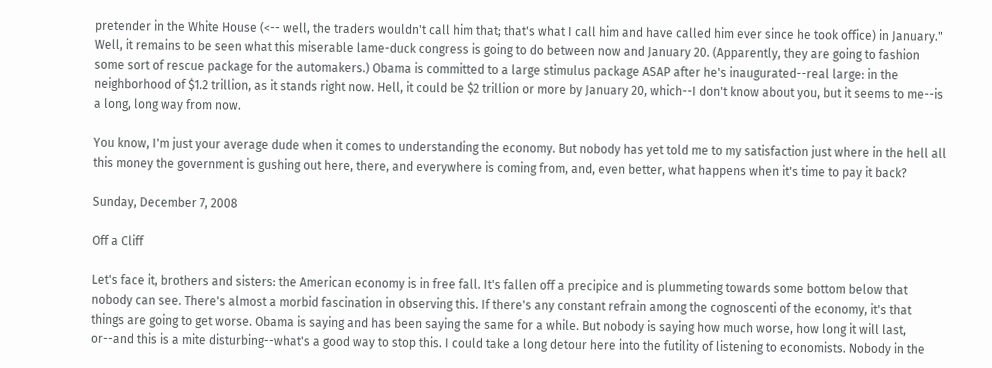pretender in the White House (<-- well, the traders wouldn't call him that; that's what I call him and have called him ever since he took office) in January." Well, it remains to be seen what this miserable lame-duck congress is going to do between now and January 20. (Apparently, they are going to fashion some sort of rescue package for the automakers.) Obama is committed to a large stimulus package ASAP after he's inaugurated--real large: in the neighborhood of $1.2 trillion, as it stands right now. Hell, it could be $2 trillion or more by January 20, which--I don't know about you, but it seems to me--is a long, long way from now.

You know, I'm just your average dude when it comes to understanding the economy. But nobody has yet told me to my satisfaction just where in the hell all this money the government is gushing out here, there, and everywhere is coming from, and, even better, what happens when it's time to pay it back?

Sunday, December 7, 2008

Off a Cliff

Let's face it, brothers and sisters: the American economy is in free fall. It's fallen off a precipice and is plummeting towards some bottom below that nobody can see. There's almost a morbid fascination in observing this. If there's any constant refrain among the cognoscenti of the economy, it's that things are going to get worse. Obama is saying and has been saying the same for a while. But nobody is saying how much worse, how long it will last, or--and this is a mite disturbing--what's a good way to stop this. I could take a long detour here into the futility of listening to economists. Nobody in the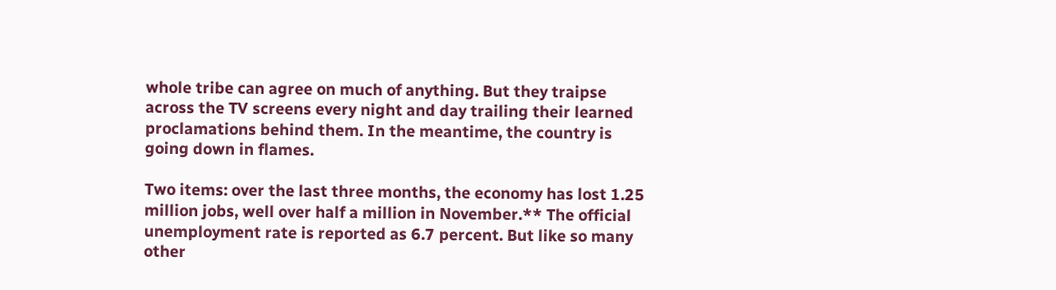whole tribe can agree on much of anything. But they traipse across the TV screens every night and day trailing their learned proclamations behind them. In the meantime, the country is going down in flames.

Two items: over the last three months, the economy has lost 1.25 million jobs, well over half a million in November.** The official unemployment rate is reported as 6.7 percent. But like so many other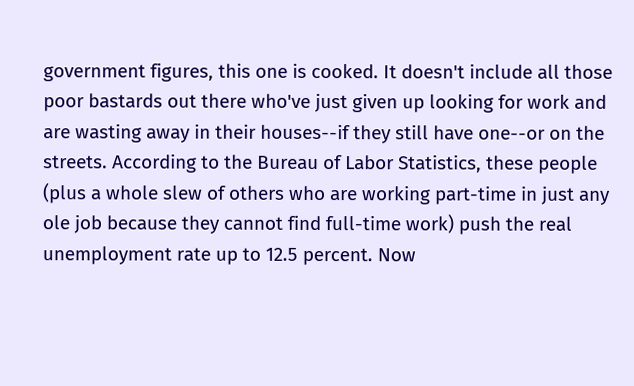government figures, this one is cooked. It doesn't include all those poor bastards out there who've just given up looking for work and are wasting away in their houses--if they still have one--or on the streets. According to the Bureau of Labor Statistics, these people (plus a whole slew of others who are working part-time in just any ole job because they cannot find full-time work) push the real unemployment rate up to 12.5 percent. Now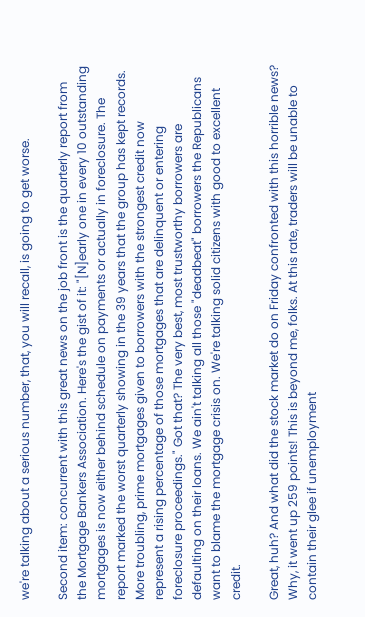we're talking about a serious number, that, you will recall, is going to get worse.

Second item: concurrent with this great news on the job front is the quarterly report from the Mortgage Bankers Association. Here's the gist of it: "[N]early one in every 10 outstanding mortgages is now either behind schedule on payments or actually in foreclosure. The report marked the worst quarterly showing in the 39 years that the group has kept records. More troubling, prime mortgages given to borrowers with the strongest credit now represent a rising percentage of those mortgages that are delinquent or entering foreclosure proceedings." Got that? The very best, most trustworthy borrowers are defaulting on their loans. We ain't talking all those "deadbeat" borrowers the Republicans want to blame the mortgage crisis on. We're talking solid citizens with good to excellent credit.

Great, huh? And what did the stock market do on Friday confronted with this horrible news? Why, it went up 259 points! This is beyond me, folks. At this rate, traders will be unable to contain their glee if unemployment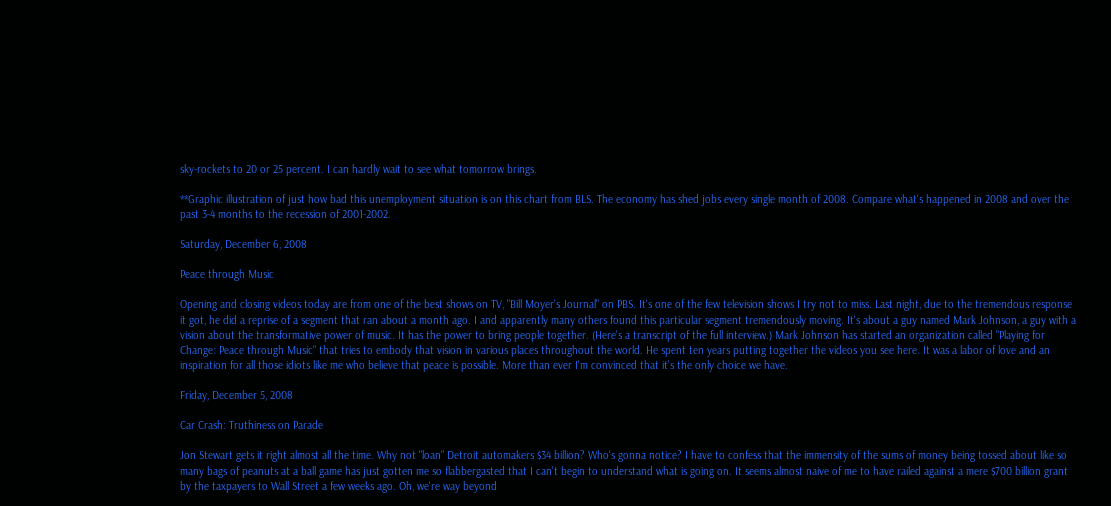sky-rockets to 20 or 25 percent. I can hardly wait to see what tomorrow brings.

**Graphic illustration of just how bad this unemployment situation is on this chart from BLS. The economy has shed jobs every single month of 2008. Compare what's happened in 2008 and over the past 3-4 months to the recession of 2001-2002.

Saturday, December 6, 2008

Peace through Music

Opening and closing videos today are from one of the best shows on TV, "Bill Moyer's Journal" on PBS. It's one of the few television shows I try not to miss. Last night, due to the tremendous response it got, he did a reprise of a segment that ran about a month ago. I and apparently many others found this particular segment tremendously moving. It's about a guy named Mark Johnson, a guy with a vision about the transformative power of music. It has the power to bring people together. (Here's a transcript of the full interview.) Mark Johnson has started an organization called "Playing for Change: Peace through Music" that tries to embody that vision in various places throughout the world. He spent ten years putting together the videos you see here. It was a labor of love and an inspiration for all those idiots like me who believe that peace is possible. More than ever I'm convinced that it's the only choice we have.

Friday, December 5, 2008

Car Crash: Truthiness on Parade

Jon Stewart gets it right almost all the time. Why not "loan" Detroit automakers $34 billion? Who's gonna notice? I have to confess that the immensity of the sums of money being tossed about like so many bags of peanuts at a ball game has just gotten me so flabbergasted that I can't begin to understand what is going on. It seems almost naive of me to have railed against a mere $700 billion grant by the taxpayers to Wall Street a few weeks ago. Oh, we're way beyond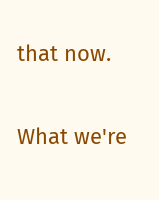that now.

What we're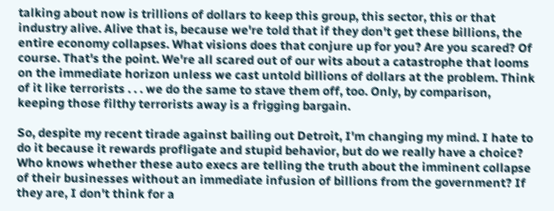talking about now is trillions of dollars to keep this group, this sector, this or that industry alive. Alive that is, because we're told that if they don't get these billions, the entire economy collapses. What visions does that conjure up for you? Are you scared? Of course. That's the point. We're all scared out of our wits about a catastrophe that looms on the immediate horizon unless we cast untold billions of dollars at the problem. Think of it like terrorists . . . we do the same to stave them off, too. Only, by comparison, keeping those filthy terrorists away is a frigging bargain.

So, despite my recent tirade against bailing out Detroit, I'm changing my mind. I hate to do it because it rewards profligate and stupid behavior, but do we really have a choice? Who knows whether these auto execs are telling the truth about the imminent collapse of their businesses without an immediate infusion of billions from the government? If they are, I don't think for a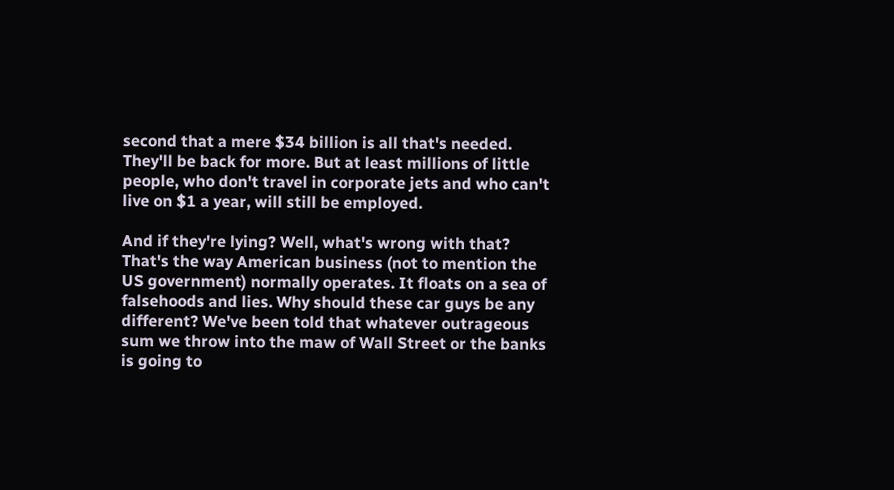second that a mere $34 billion is all that's needed. They'll be back for more. But at least millions of little people, who don't travel in corporate jets and who can't live on $1 a year, will still be employed.

And if they're lying? Well, what's wrong with that? That's the way American business (not to mention the US government) normally operates. It floats on a sea of falsehoods and lies. Why should these car guys be any different? We've been told that whatever outrageous sum we throw into the maw of Wall Street or the banks is going to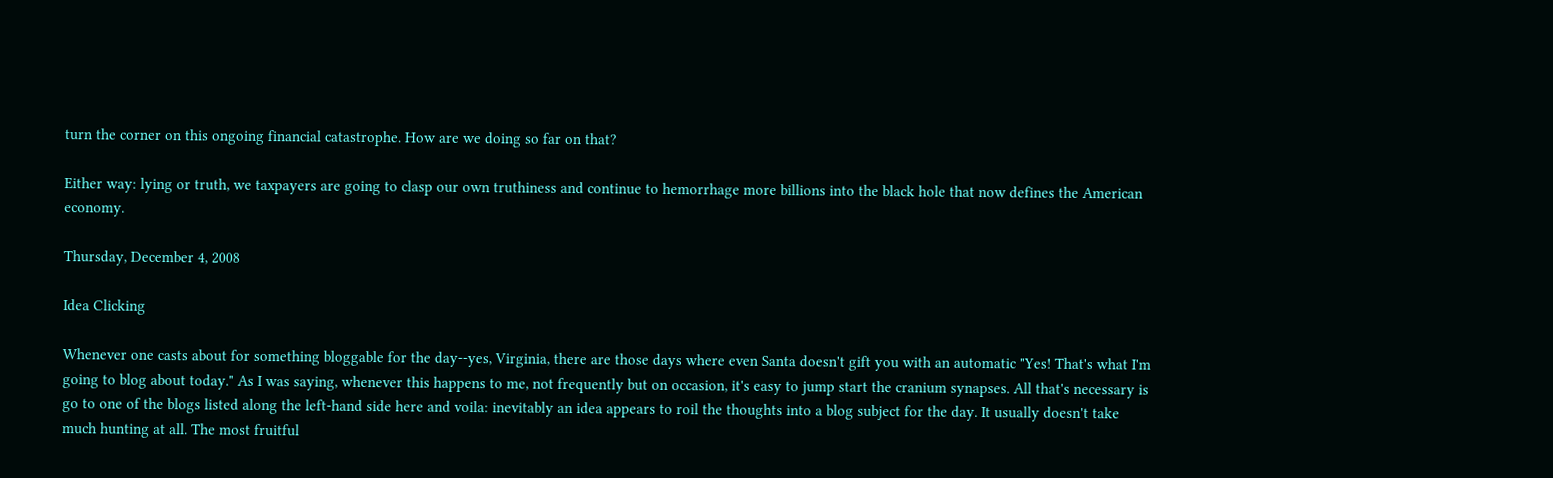turn the corner on this ongoing financial catastrophe. How are we doing so far on that?

Either way: lying or truth, we taxpayers are going to clasp our own truthiness and continue to hemorrhage more billions into the black hole that now defines the American economy.

Thursday, December 4, 2008

Idea Clicking

Whenever one casts about for something bloggable for the day--yes, Virginia, there are those days where even Santa doesn't gift you with an automatic "Yes! That's what I'm going to blog about today." As I was saying, whenever this happens to me, not frequently but on occasion, it's easy to jump start the cranium synapses. All that's necessary is go to one of the blogs listed along the left-hand side here and voila: inevitably an idea appears to roil the thoughts into a blog subject for the day. It usually doesn't take much hunting at all. The most fruitful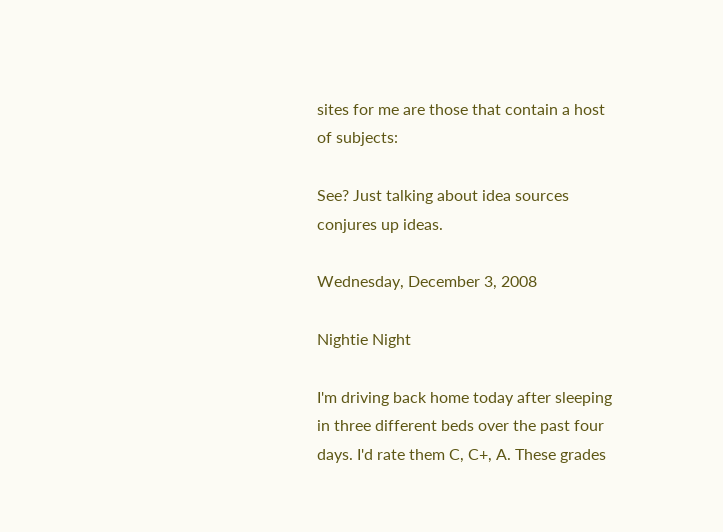sites for me are those that contain a host of subjects:

See? Just talking about idea sources conjures up ideas.

Wednesday, December 3, 2008

Nightie Night

I'm driving back home today after sleeping in three different beds over the past four days. I'd rate them C, C+, A. These grades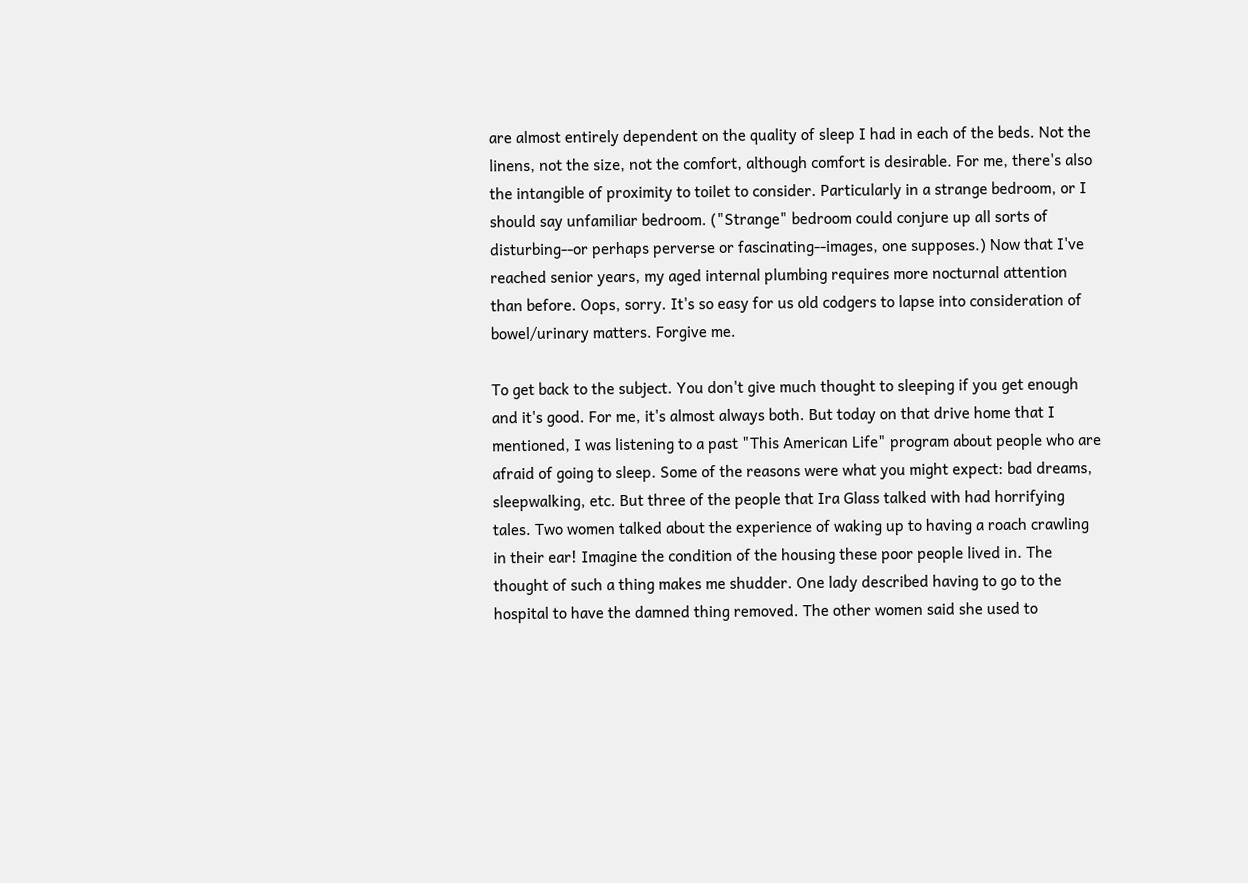are almost entirely dependent on the quality of sleep I had in each of the beds. Not the linens, not the size, not the comfort, although comfort is desirable. For me, there's also the intangible of proximity to toilet to consider. Particularly in a strange bedroom, or I should say unfamiliar bedroom. ("Strange" bedroom could conjure up all sorts of disturbing--or perhaps perverse or fascinating--images, one supposes.) Now that I've reached senior years, my aged internal plumbing requires more nocturnal attention than before. Oops, sorry. It's so easy for us old codgers to lapse into consideration of bowel/urinary matters. Forgive me.

To get back to the subject. You don't give much thought to sleeping if you get enough and it's good. For me, it's almost always both. But today on that drive home that I mentioned, I was listening to a past "This American Life" program about people who are afraid of going to sleep. Some of the reasons were what you might expect: bad dreams, sleepwalking, etc. But three of the people that Ira Glass talked with had horrifying tales. Two women talked about the experience of waking up to having a roach crawling in their ear! Imagine the condition of the housing these poor people lived in. The thought of such a thing makes me shudder. One lady described having to go to the hospital to have the damned thing removed. The other women said she used to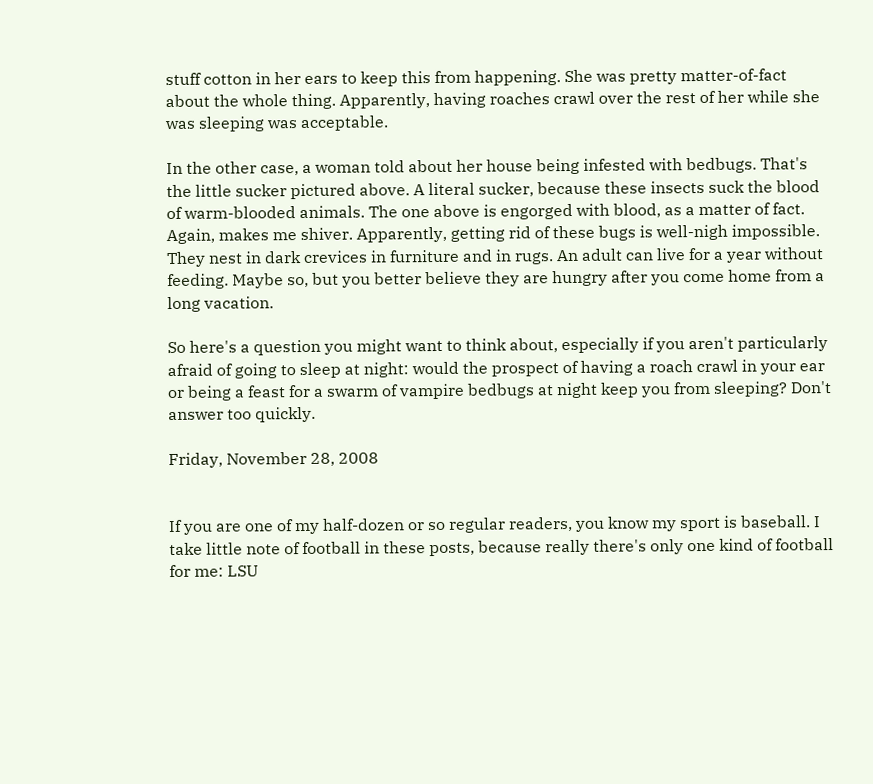stuff cotton in her ears to keep this from happening. She was pretty matter-of-fact about the whole thing. Apparently, having roaches crawl over the rest of her while she was sleeping was acceptable.

In the other case, a woman told about her house being infested with bedbugs. That's the little sucker pictured above. A literal sucker, because these insects suck the blood of warm-blooded animals. The one above is engorged with blood, as a matter of fact. Again, makes me shiver. Apparently, getting rid of these bugs is well-nigh impossible. They nest in dark crevices in furniture and in rugs. An adult can live for a year without feeding. Maybe so, but you better believe they are hungry after you come home from a long vacation.

So here's a question you might want to think about, especially if you aren't particularly afraid of going to sleep at night: would the prospect of having a roach crawl in your ear or being a feast for a swarm of vampire bedbugs at night keep you from sleeping? Don't answer too quickly.

Friday, November 28, 2008


If you are one of my half-dozen or so regular readers, you know my sport is baseball. I take little note of football in these posts, because really there's only one kind of football for me: LSU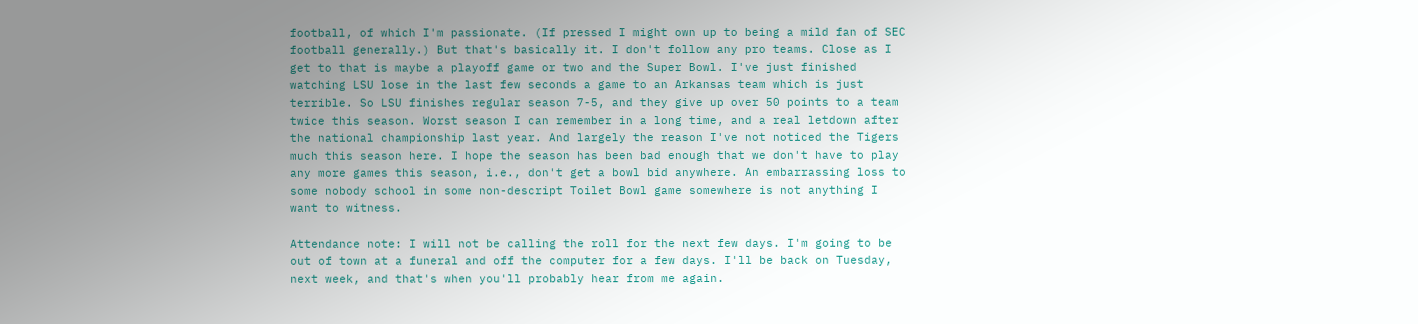football, of which I'm passionate. (If pressed I might own up to being a mild fan of SEC football generally.) But that's basically it. I don't follow any pro teams. Close as I get to that is maybe a playoff game or two and the Super Bowl. I've just finished watching LSU lose in the last few seconds a game to an Arkansas team which is just terrible. So LSU finishes regular season 7-5, and they give up over 50 points to a team twice this season. Worst season I can remember in a long time, and a real letdown after the national championship last year. And largely the reason I've not noticed the Tigers much this season here. I hope the season has been bad enough that we don't have to play any more games this season, i.e., don't get a bowl bid anywhere. An embarrassing loss to some nobody school in some non-descript Toilet Bowl game somewhere is not anything I want to witness.

Attendance note: I will not be calling the roll for the next few days. I'm going to be out of town at a funeral and off the computer for a few days. I'll be back on Tuesday, next week, and that's when you'll probably hear from me again.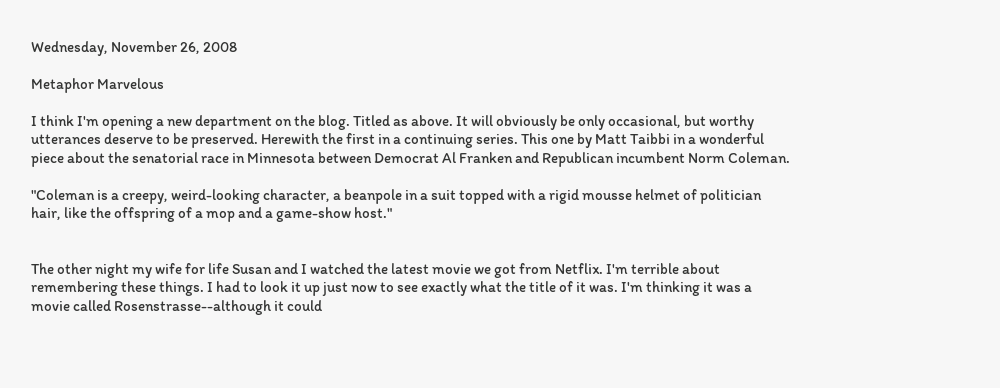Wednesday, November 26, 2008

Metaphor Marvelous

I think I'm opening a new department on the blog. Titled as above. It will obviously be only occasional, but worthy utterances deserve to be preserved. Herewith the first in a continuing series. This one by Matt Taibbi in a wonderful piece about the senatorial race in Minnesota between Democrat Al Franken and Republican incumbent Norm Coleman.

"Coleman is a creepy, weird-looking character, a beanpole in a suit topped with a rigid mousse helmet of politician hair, like the offspring of a mop and a game-show host."


The other night my wife for life Susan and I watched the latest movie we got from Netflix. I'm terrible about remembering these things. I had to look it up just now to see exactly what the title of it was. I'm thinking it was a movie called Rosenstrasse--although it could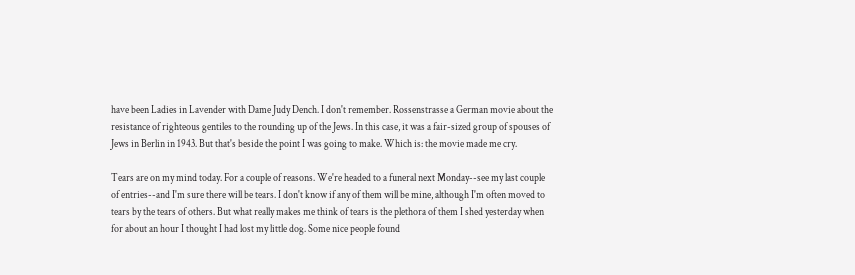have been Ladies in Lavender with Dame Judy Dench. I don't remember. Rossenstrasse a German movie about the resistance of righteous gentiles to the rounding up of the Jews. In this case, it was a fair-sized group of spouses of Jews in Berlin in 1943. But that's beside the point I was going to make. Which is: the movie made me cry.

Tears are on my mind today. For a couple of reasons. We're headed to a funeral next Monday--see my last couple of entries--and I'm sure there will be tears. I don't know if any of them will be mine, although I'm often moved to tears by the tears of others. But what really makes me think of tears is the plethora of them I shed yesterday when for about an hour I thought I had lost my little dog. Some nice people found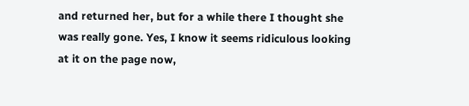and returned her, but for a while there I thought she was really gone. Yes, I know it seems ridiculous looking at it on the page now,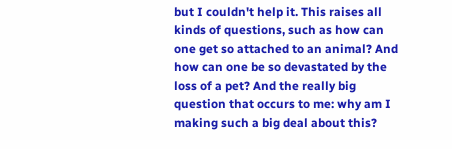but I couldn't help it. This raises all kinds of questions, such as how can one get so attached to an animal? And how can one be so devastated by the loss of a pet? And the really big question that occurs to me: why am I making such a big deal about this?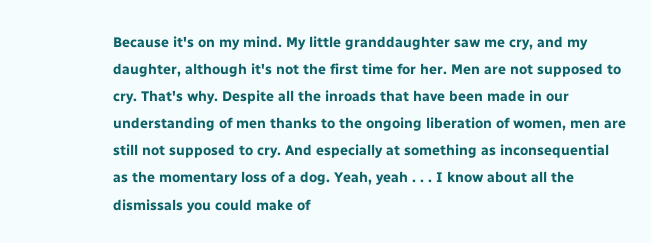Because it's on my mind. My little granddaughter saw me cry, and my daughter, although it's not the first time for her. Men are not supposed to cry. That's why. Despite all the inroads that have been made in our understanding of men thanks to the ongoing liberation of women, men are still not supposed to cry. And especially at something as inconsequential as the momentary loss of a dog. Yeah, yeah . . . I know about all the dismissals you could make of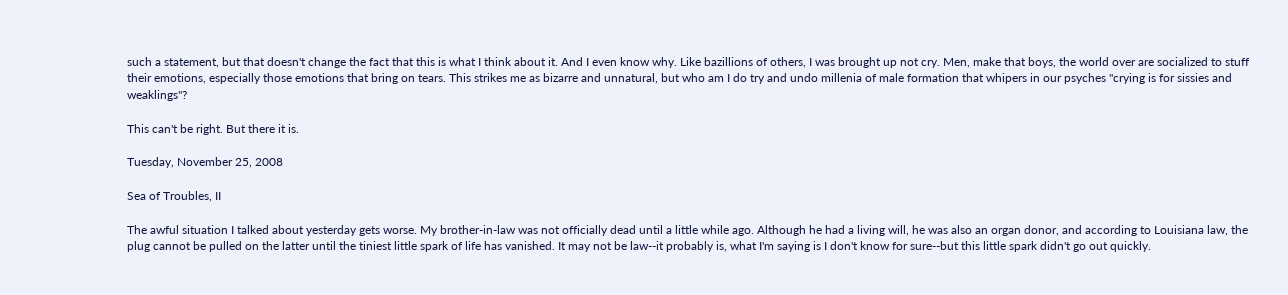such a statement, but that doesn't change the fact that this is what I think about it. And I even know why. Like bazillions of others, I was brought up not cry. Men, make that boys, the world over are socialized to stuff their emotions, especially those emotions that bring on tears. This strikes me as bizarre and unnatural, but who am I do try and undo millenia of male formation that whipers in our psyches "crying is for sissies and weaklings"?

This can't be right. But there it is.

Tuesday, November 25, 2008

Sea of Troubles, II

The awful situation I talked about yesterday gets worse. My brother-in-law was not officially dead until a little while ago. Although he had a living will, he was also an organ donor, and according to Louisiana law, the plug cannot be pulled on the latter until the tiniest little spark of life has vanished. It may not be law--it probably is, what I'm saying is I don't know for sure--but this little spark didn't go out quickly.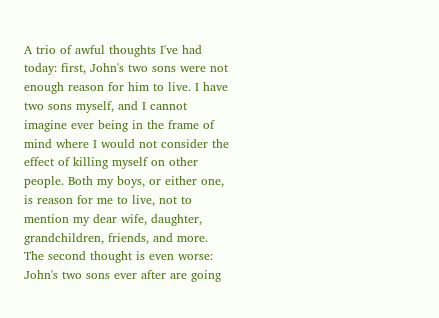A trio of awful thoughts I've had today: first, John's two sons were not enough reason for him to live. I have two sons myself, and I cannot imagine ever being in the frame of mind where I would not consider the effect of killing myself on other people. Both my boys, or either one, is reason for me to live, not to mention my dear wife, daughter, grandchildren, friends, and more. The second thought is even worse: John's two sons ever after are going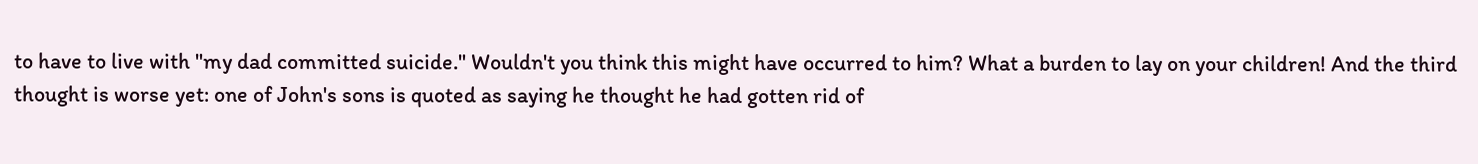to have to live with "my dad committed suicide." Wouldn't you think this might have occurred to him? What a burden to lay on your children! And the third thought is worse yet: one of John's sons is quoted as saying he thought he had gotten rid of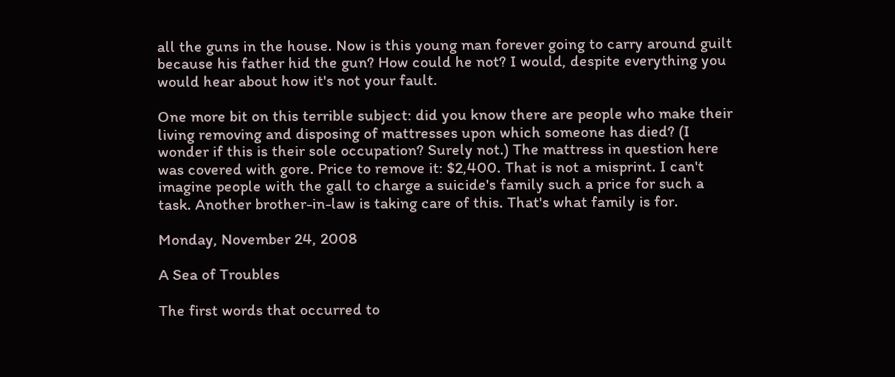all the guns in the house. Now is this young man forever going to carry around guilt because his father hid the gun? How could he not? I would, despite everything you would hear about how it's not your fault.

One more bit on this terrible subject: did you know there are people who make their living removing and disposing of mattresses upon which someone has died? (I wonder if this is their sole occupation? Surely not.) The mattress in question here was covered with gore. Price to remove it: $2,400. That is not a misprint. I can't imagine people with the gall to charge a suicide's family such a price for such a task. Another brother-in-law is taking care of this. That's what family is for.

Monday, November 24, 2008

A Sea of Troubles

The first words that occurred to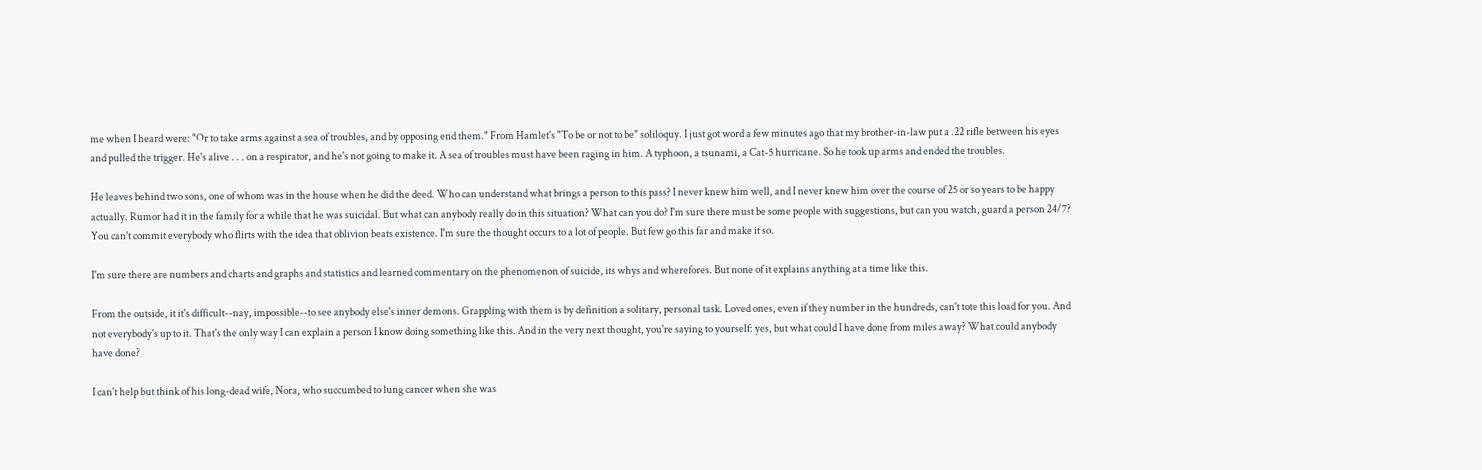me when I heard were: "Or to take arms against a sea of troubles, and by opposing end them." From Hamlet's "To be or not to be" soliloquy. I just got word a few minutes ago that my brother-in-law put a .22 rifle between his eyes and pulled the trigger. He's alive . . . on a respirator, and he's not going to make it. A sea of troubles must have been raging in him. A typhoon, a tsunami, a Cat-5 hurricane. So he took up arms and ended the troubles.

He leaves behind two sons, one of whom was in the house when he did the deed. Who can understand what brings a person to this pass? I never knew him well, and I never knew him over the course of 25 or so years to be happy actually. Rumor had it in the family for a while that he was suicidal. But what can anybody really do in this situation? What can you do? I'm sure there must be some people with suggestions, but can you watch, guard a person 24/7? You can't commit everybody who flirts with the idea that oblivion beats existence. I'm sure the thought occurs to a lot of people. But few go this far and make it so.

I'm sure there are numbers and charts and graphs and statistics and learned commentary on the phenomenon of suicide, its whys and wherefores. But none of it explains anything at a time like this.

From the outside, it it's difficult--nay, impossible--to see anybody else's inner demons. Grappling with them is by definition a solitary, personal task. Loved ones, even if they number in the hundreds, can't tote this load for you. And not everybody's up to it. That's the only way I can explain a person I know doing something like this. And in the very next thought, you're saying to yourself: yes, but what could I have done from miles away? What could anybody have done?

I can't help but think of his long-dead wife, Nora, who succumbed to lung cancer when she was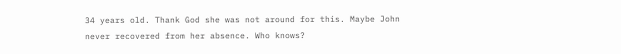34 years old. Thank God she was not around for this. Maybe John never recovered from her absence. Who knows?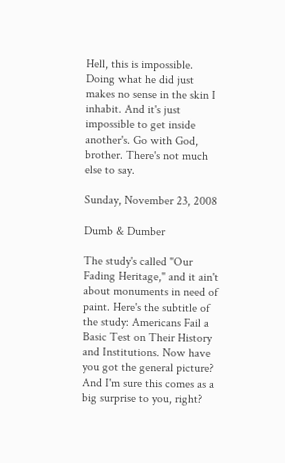Hell, this is impossible. Doing what he did just makes no sense in the skin I inhabit. And it's just impossible to get inside another's. Go with God, brother. There's not much else to say.

Sunday, November 23, 2008

Dumb & Dumber

The study's called "Our Fading Heritage," and it ain't about monuments in need of paint. Here's the subtitle of the study: Americans Fail a Basic Test on Their History and Institutions. Now have you got the general picture? And I'm sure this comes as a big surprise to you, right?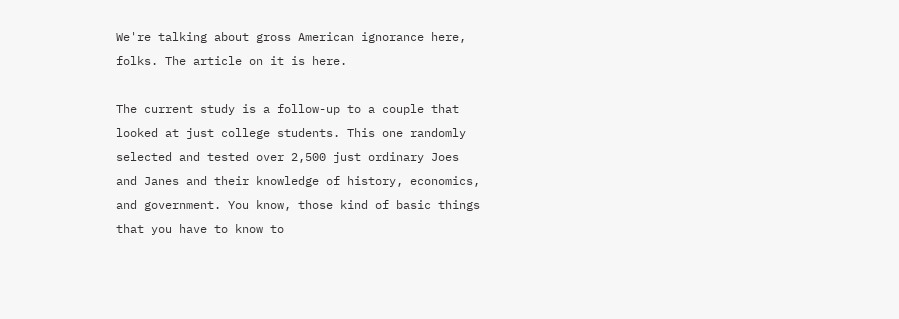We're talking about gross American ignorance here, folks. The article on it is here.

The current study is a follow-up to a couple that looked at just college students. This one randomly selected and tested over 2,500 just ordinary Joes and Janes and their knowledge of history, economics, and government. You know, those kind of basic things that you have to know to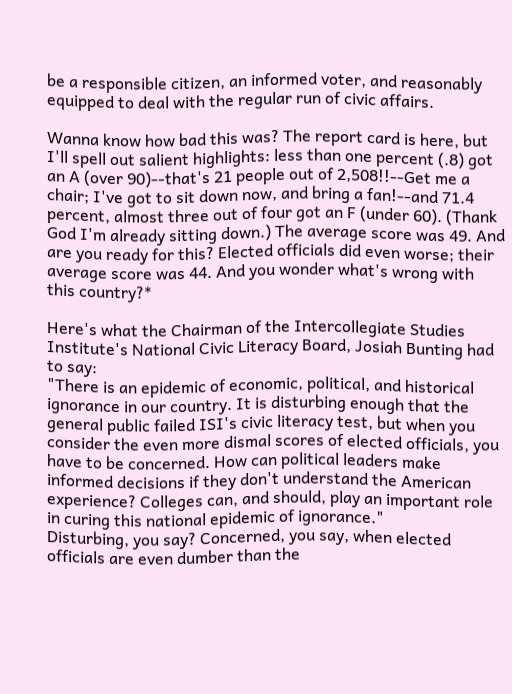be a responsible citizen, an informed voter, and reasonably equipped to deal with the regular run of civic affairs.

Wanna know how bad this was? The report card is here, but I'll spell out salient highlights: less than one percent (.8) got an A (over 90)--that's 21 people out of 2,508!!--Get me a chair; I've got to sit down now, and bring a fan!--and 71.4 percent, almost three out of four got an F (under 60). (Thank God I'm already sitting down.) The average score was 49. And are you ready for this? Elected officials did even worse; their average score was 44. And you wonder what's wrong with this country?*

Here's what the Chairman of the Intercollegiate Studies Institute's National Civic Literacy Board, Josiah Bunting had to say:
"There is an epidemic of economic, political, and historical ignorance in our country. It is disturbing enough that the general public failed ISI's civic literacy test, but when you consider the even more dismal scores of elected officials, you have to be concerned. How can political leaders make informed decisions if they don't understand the American experience? Colleges can, and should, play an important role in curing this national epidemic of ignorance."
Disturbing, you say? Concerned, you say, when elected officials are even dumber than the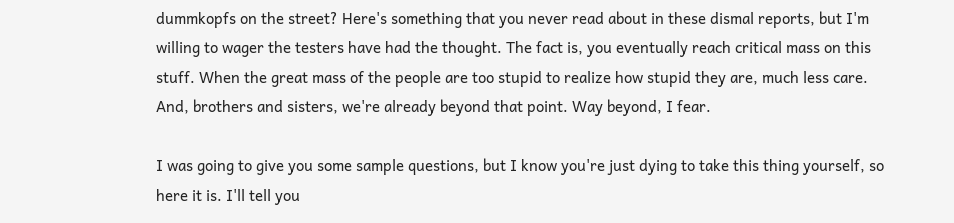dummkopfs on the street? Here's something that you never read about in these dismal reports, but I'm willing to wager the testers have had the thought. The fact is, you eventually reach critical mass on this stuff. When the great mass of the people are too stupid to realize how stupid they are, much less care. And, brothers and sisters, we're already beyond that point. Way beyond, I fear.

I was going to give you some sample questions, but I know you're just dying to take this thing yourself, so here it is. I'll tell you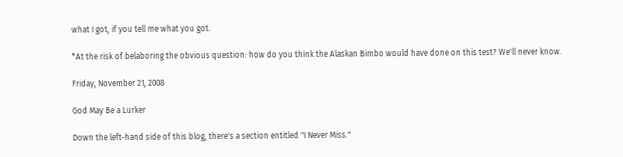what I got, if you tell me what you got.

*At the risk of belaboring the obvious question: how do you think the Alaskan Bimbo would have done on this test? We'll never know.

Friday, November 21, 2008

God May Be a Lurker

Down the left-hand side of this blog, there's a section entitled "I Never Miss."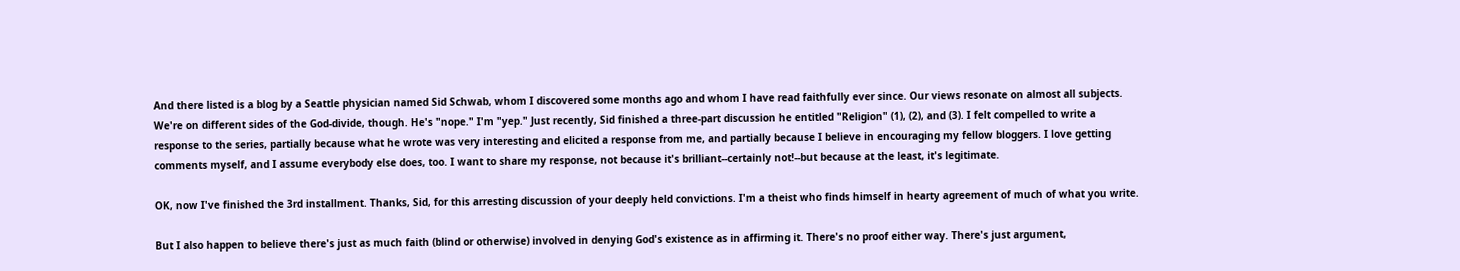And there listed is a blog by a Seattle physician named Sid Schwab, whom I discovered some months ago and whom I have read faithfully ever since. Our views resonate on almost all subjects. We're on different sides of the God-divide, though. He's "nope." I'm "yep." Just recently, Sid finished a three-part discussion he entitled "Religion" (1), (2), and (3). I felt compelled to write a response to the series, partially because what he wrote was very interesting and elicited a response from me, and partially because I believe in encouraging my fellow bloggers. I love getting comments myself, and I assume everybody else does, too. I want to share my response, not because it's brilliant--certainly not!--but because at the least, it's legitimate.

OK, now I've finished the 3rd installment. Thanks, Sid, for this arresting discussion of your deeply held convictions. I'm a theist who finds himself in hearty agreement of much of what you write.

But I also happen to believe there's just as much faith (blind or otherwise) involved in denying God's existence as in affirming it. There's no proof either way. There's just argument,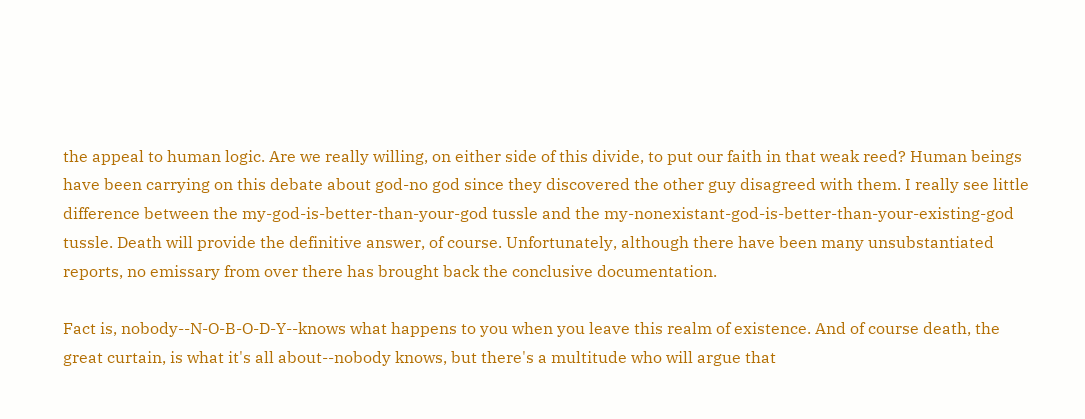the appeal to human logic. Are we really willing, on either side of this divide, to put our faith in that weak reed? Human beings have been carrying on this debate about god-no god since they discovered the other guy disagreed with them. I really see little difference between the my-god-is-better-than-your-god tussle and the my-nonexistant-god-is-better-than-your-existing-god tussle. Death will provide the definitive answer, of course. Unfortunately, although there have been many unsubstantiated reports, no emissary from over there has brought back the conclusive documentation.

Fact is, nobody--N-O-B-O-D-Y--knows what happens to you when you leave this realm of existence. And of course death, the great curtain, is what it's all about--nobody knows, but there's a multitude who will argue that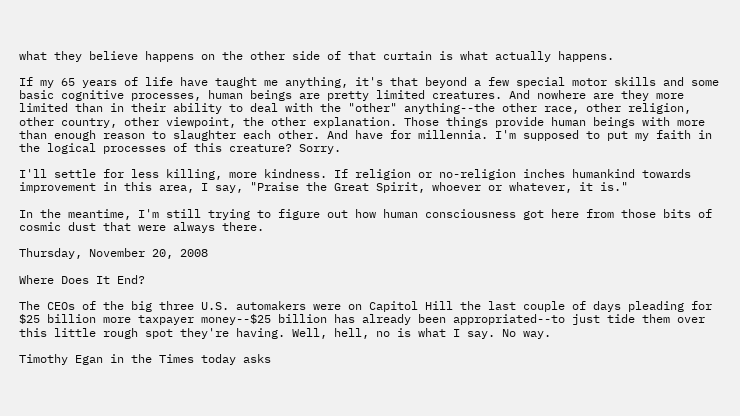what they believe happens on the other side of that curtain is what actually happens.

If my 65 years of life have taught me anything, it's that beyond a few special motor skills and some basic cognitive processes, human beings are pretty limited creatures. And nowhere are they more limited than in their ability to deal with the "other" anything--the other race, other religion, other country, other viewpoint, the other explanation. Those things provide human beings with more than enough reason to slaughter each other. And have for millennia. I'm supposed to put my faith in the logical processes of this creature? Sorry.

I'll settle for less killing, more kindness. If religion or no-religion inches humankind towards improvement in this area, I say, "Praise the Great Spirit, whoever or whatever, it is."

In the meantime, I'm still trying to figure out how human consciousness got here from those bits of cosmic dust that were always there.

Thursday, November 20, 2008

Where Does It End?

The CEOs of the big three U.S. automakers were on Capitol Hill the last couple of days pleading for $25 billion more taxpayer money--$25 billion has already been appropriated--to just tide them over this little rough spot they're having. Well, hell, no is what I say. No way.

Timothy Egan in the Times today asks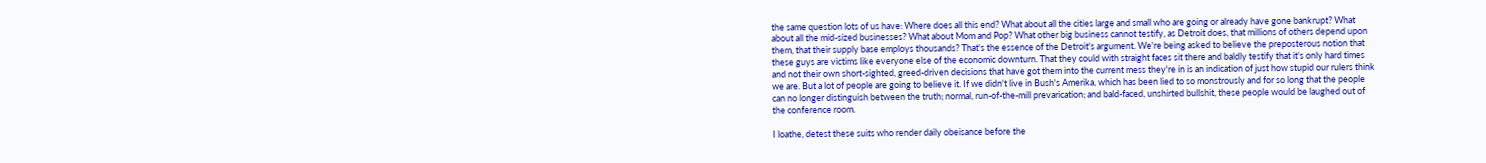the same question lots of us have: Where does all this end? What about all the cities large and small who are going or already have gone bankrupt? What about all the mid-sized businesses? What about Mom and Pop? What other big business cannot testify, as Detroit does, that millions of others depend upon them, that their supply base employs thousands? That's the essence of the Detroit's argument. We're being asked to believe the preposterous notion that these guys are victims like everyone else of the economic downturn. That they could with straight faces sit there and baldly testify that it's only hard times and not their own short-sighted, greed-driven decisions that have got them into the current mess they're in is an indication of just how stupid our rulers think we are. But a lot of people are going to believe it. If we didn't live in Bush's Amerika, which has been lied to so monstrously and for so long that the people can no longer distinguish between the truth; normal, run-of-the-mill prevarication; and bald-faced, unshirted bullshit, these people would be laughed out of the conference room.

I loathe, detest these suits who render daily obeisance before the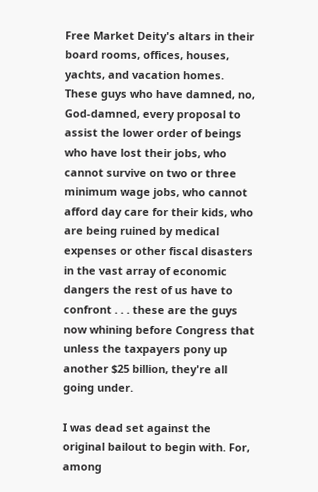Free Market Deity's altars in their board rooms, offices, houses, yachts, and vacation homes. These guys who have damned, no, God-damned, every proposal to assist the lower order of beings who have lost their jobs, who cannot survive on two or three minimum wage jobs, who cannot afford day care for their kids, who are being ruined by medical expenses or other fiscal disasters in the vast array of economic dangers the rest of us have to confront . . . these are the guys now whining before Congress that unless the taxpayers pony up another $25 billion, they're all going under.

I was dead set against the original bailout to begin with. For, among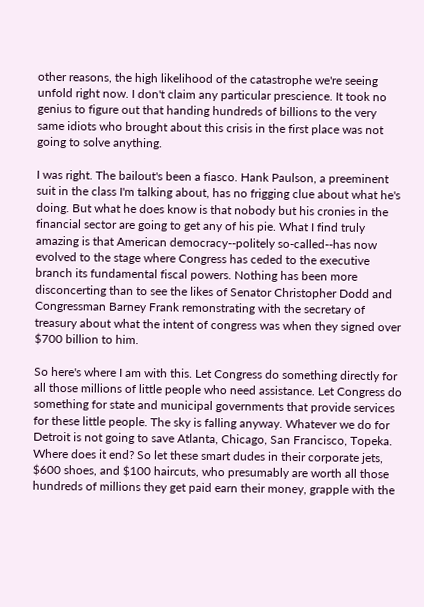other reasons, the high likelihood of the catastrophe we're seeing unfold right now. I don't claim any particular prescience. It took no genius to figure out that handing hundreds of billions to the very same idiots who brought about this crisis in the first place was not going to solve anything.

I was right. The bailout's been a fiasco. Hank Paulson, a preeminent suit in the class I'm talking about, has no frigging clue about what he's doing. But what he does know is that nobody but his cronies in the financial sector are going to get any of his pie. What I find truly amazing is that American democracy--politely so-called--has now evolved to the stage where Congress has ceded to the executive branch its fundamental fiscal powers. Nothing has been more disconcerting than to see the likes of Senator Christopher Dodd and Congressman Barney Frank remonstrating with the secretary of treasury about what the intent of congress was when they signed over $700 billion to him.

So here's where I am with this. Let Congress do something directly for all those millions of little people who need assistance. Let Congress do something for state and municipal governments that provide services for these little people. The sky is falling anyway. Whatever we do for Detroit is not going to save Atlanta, Chicago, San Francisco, Topeka. Where does it end? So let these smart dudes in their corporate jets, $600 shoes, and $100 haircuts, who presumably are worth all those hundreds of millions they get paid earn their money, grapple with the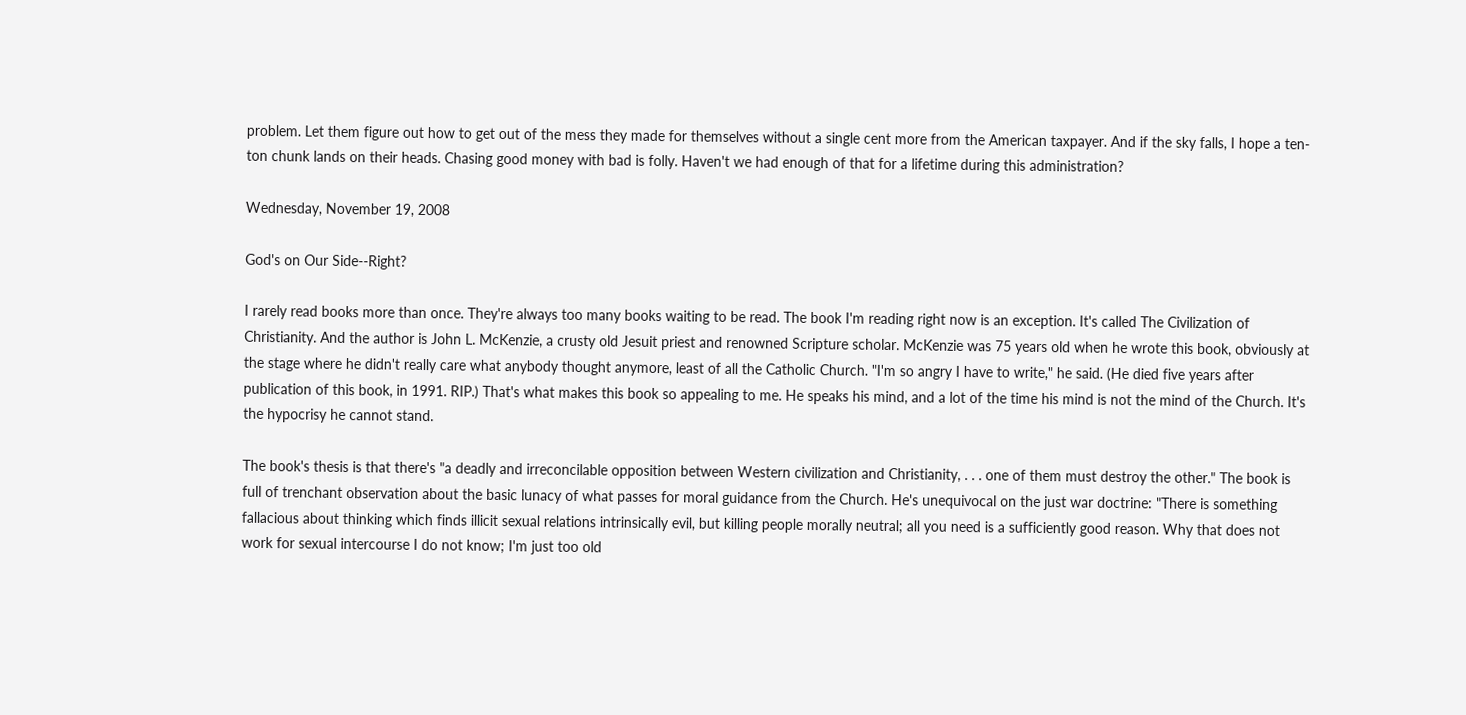problem. Let them figure out how to get out of the mess they made for themselves without a single cent more from the American taxpayer. And if the sky falls, I hope a ten-ton chunk lands on their heads. Chasing good money with bad is folly. Haven't we had enough of that for a lifetime during this administration?

Wednesday, November 19, 2008

God's on Our Side--Right?

I rarely read books more than once. They're always too many books waiting to be read. The book I'm reading right now is an exception. It's called The Civilization of Christianity. And the author is John L. McKenzie, a crusty old Jesuit priest and renowned Scripture scholar. McKenzie was 75 years old when he wrote this book, obviously at the stage where he didn't really care what anybody thought anymore, least of all the Catholic Church. "I'm so angry I have to write," he said. (He died five years after publication of this book, in 1991. RIP.) That's what makes this book so appealing to me. He speaks his mind, and a lot of the time his mind is not the mind of the Church. It's the hypocrisy he cannot stand.

The book's thesis is that there's "a deadly and irreconcilable opposition between Western civilization and Christianity, . . . one of them must destroy the other." The book is full of trenchant observation about the basic lunacy of what passes for moral guidance from the Church. He's unequivocal on the just war doctrine: "There is something fallacious about thinking which finds illicit sexual relations intrinsically evil, but killing people morally neutral; all you need is a sufficiently good reason. Why that does not work for sexual intercourse I do not know; I'm just too old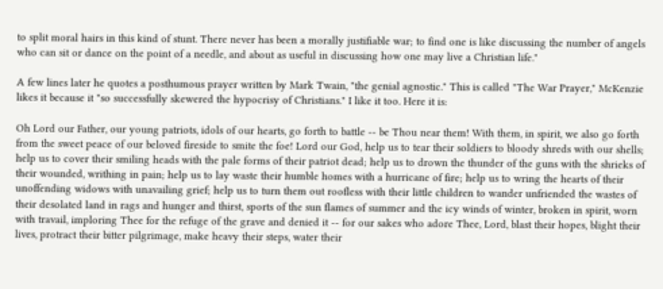to split moral hairs in this kind of stunt. There never has been a morally justifiable war; to find one is like discussing the number of angels who can sit or dance on the point of a needle, and about as useful in discussing how one may live a Christian life."

A few lines later he quotes a posthumous prayer written by Mark Twain, "the genial agnostic." This is called "The War Prayer," McKenzie likes it because it "so successfully skewered the hypocrisy of Christians." I like it too. Here it is:

Oh Lord our Father, our young patriots, idols of our hearts, go forth to battle -- be Thou near them! With them, in spirit, we also go forth from the sweet peace of our beloved fireside to smite the foe! Lord our God, help us to tear their soldiers to bloody shreds with our shells; help us to cover their smiling heads with the pale forms of their patriot dead; help us to drown the thunder of the guns with the shrieks of their wounded, writhing in pain; help us to lay waste their humble homes with a hurricane of fire; help us to wring the hearts of their unoffending widows with unavailing grief; help us to turn them out roofless with their little children to wander unfriended the wastes of their desolated land in rags and hunger and thirst, sports of the sun flames of summer and the icy winds of winter, broken in spirit, worn with travail, imploring Thee for the refuge of the grave and denied it -- for our sakes who adore Thee, Lord, blast their hopes, blight their lives, protract their bitter pilgrimage, make heavy their steps, water their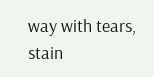way with tears, stain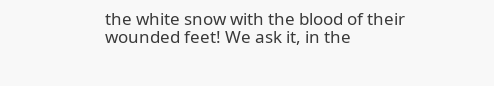the white snow with the blood of their wounded feet! We ask it, in the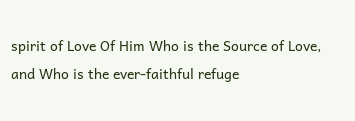spirit of Love Of Him Who is the Source of Love, and Who is the ever-faithful refuge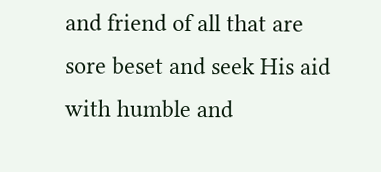and friend of all that are sore beset and seek His aid with humble and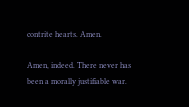contrite hearts. Amen.

Amen, indeed. There never has been a morally justifiable war.